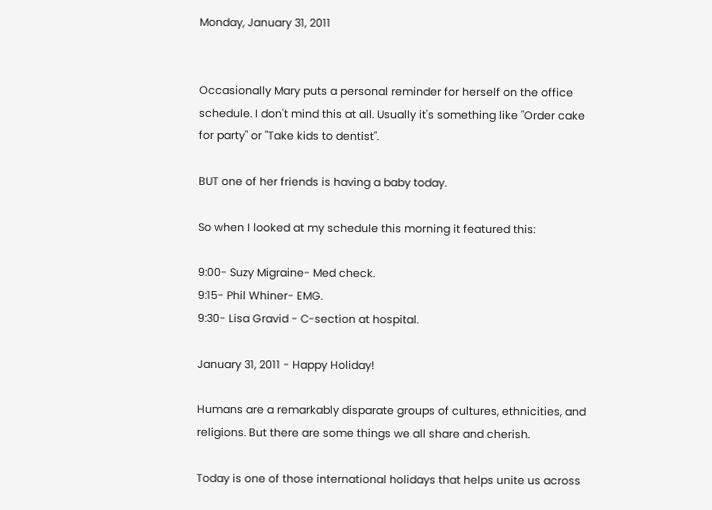Monday, January 31, 2011


Occasionally Mary puts a personal reminder for herself on the office schedule. I don't mind this at all. Usually it's something like "Order cake for party" or "Take kids to dentist".

BUT one of her friends is having a baby today.

So when I looked at my schedule this morning it featured this:

9:00- Suzy Migraine- Med check.
9:15- Phil Whiner- EMG.
9:30- Lisa Gravid - C-section at hospital.

January 31, 2011 - Happy Holiday!

Humans are a remarkably disparate groups of cultures, ethnicities, and religions. But there are some things we all share and cherish.

Today is one of those international holidays that helps unite us across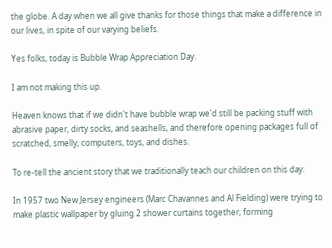the globe. A day when we all give thanks for those things that make a difference in our lives, in spite of our varying beliefs.

Yes folks, today is Bubble Wrap Appreciation Day.

I am not making this up.

Heaven knows that if we didn't have bubble wrap we'd still be packing stuff with abrasive paper, dirty socks, and seashells, and therefore opening packages full of scratched, smelly, computers, toys, and dishes.

To re-tell the ancient story that we traditionally teach our children on this day:

In 1957 two New Jersey engineers (Marc Chavannes and Al Fielding) were trying to make plastic wallpaper by gluing 2 shower curtains together, forming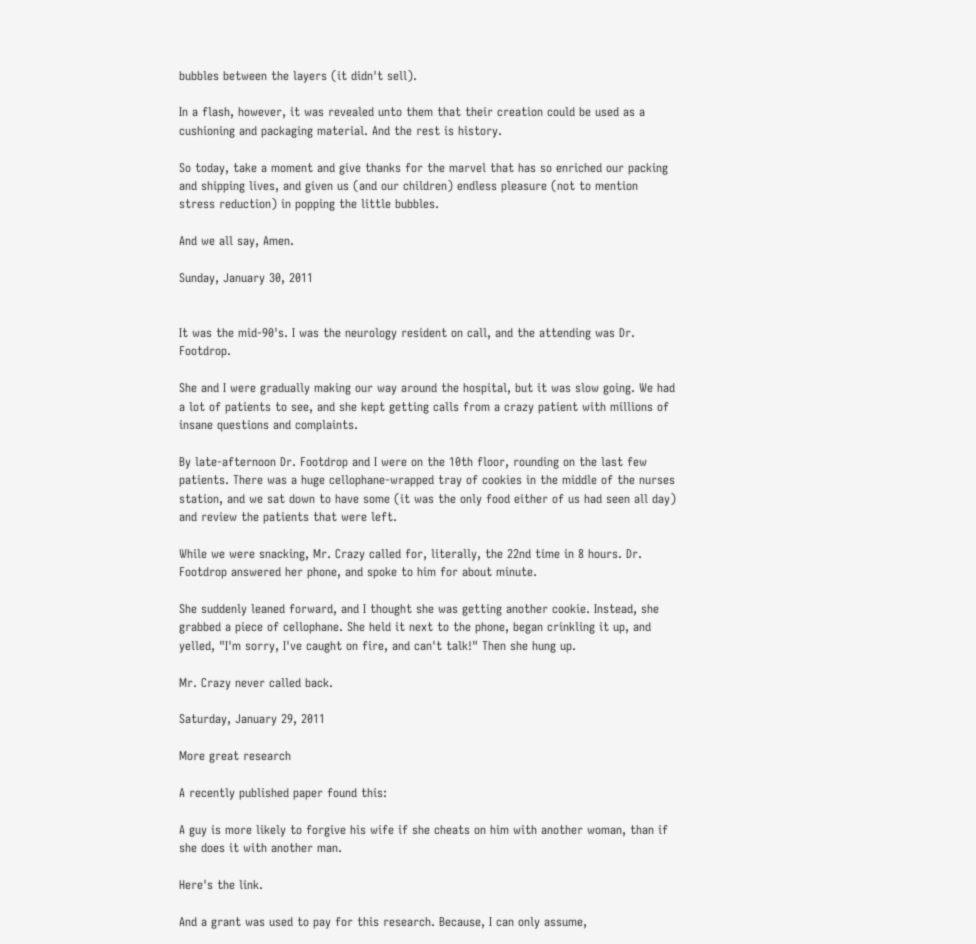bubbles between the layers (it didn't sell).

In a flash, however, it was revealed unto them that their creation could be used as a cushioning and packaging material. And the rest is history.

So today, take a moment and give thanks for the marvel that has so enriched our packing and shipping lives, and given us (and our children) endless pleasure (not to mention stress reduction) in popping the little bubbles.

And we all say, Amen.

Sunday, January 30, 2011


It was the mid-90's. I was the neurology resident on call, and the attending was Dr. Footdrop.

She and I were gradually making our way around the hospital, but it was slow going. We had a lot of patients to see, and she kept getting calls from a crazy patient with millions of insane questions and complaints.

By late-afternoon Dr. Footdrop and I were on the 10th floor, rounding on the last few patients. There was a huge cellophane-wrapped tray of cookies in the middle of the nurses station, and we sat down to have some (it was the only food either of us had seen all day) and review the patients that were left.

While we were snacking, Mr. Crazy called for, literally, the 22nd time in 8 hours. Dr. Footdrop answered her phone, and spoke to him for about minute.

She suddenly leaned forward, and I thought she was getting another cookie. Instead, she grabbed a piece of cellophane. She held it next to the phone, began crinkling it up, and yelled, "I'm sorry, I've caught on fire, and can't talk!" Then she hung up.

Mr. Crazy never called back.

Saturday, January 29, 2011

More great research

A recently published paper found this:

A guy is more likely to forgive his wife if she cheats on him with another woman, than if she does it with another man.

Here's the link.

And a grant was used to pay for this research. Because, I can only assume,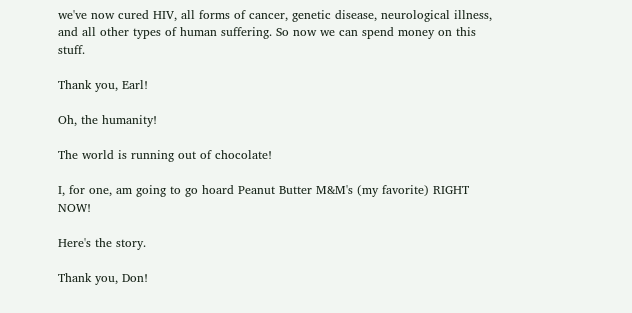we've now cured HIV, all forms of cancer, genetic disease, neurological illness, and all other types of human suffering. So now we can spend money on this stuff.

Thank you, Earl!

Oh, the humanity!

The world is running out of chocolate!

I, for one, am going to go hoard Peanut Butter M&M's (my favorite) RIGHT NOW!

Here's the story.

Thank you, Don!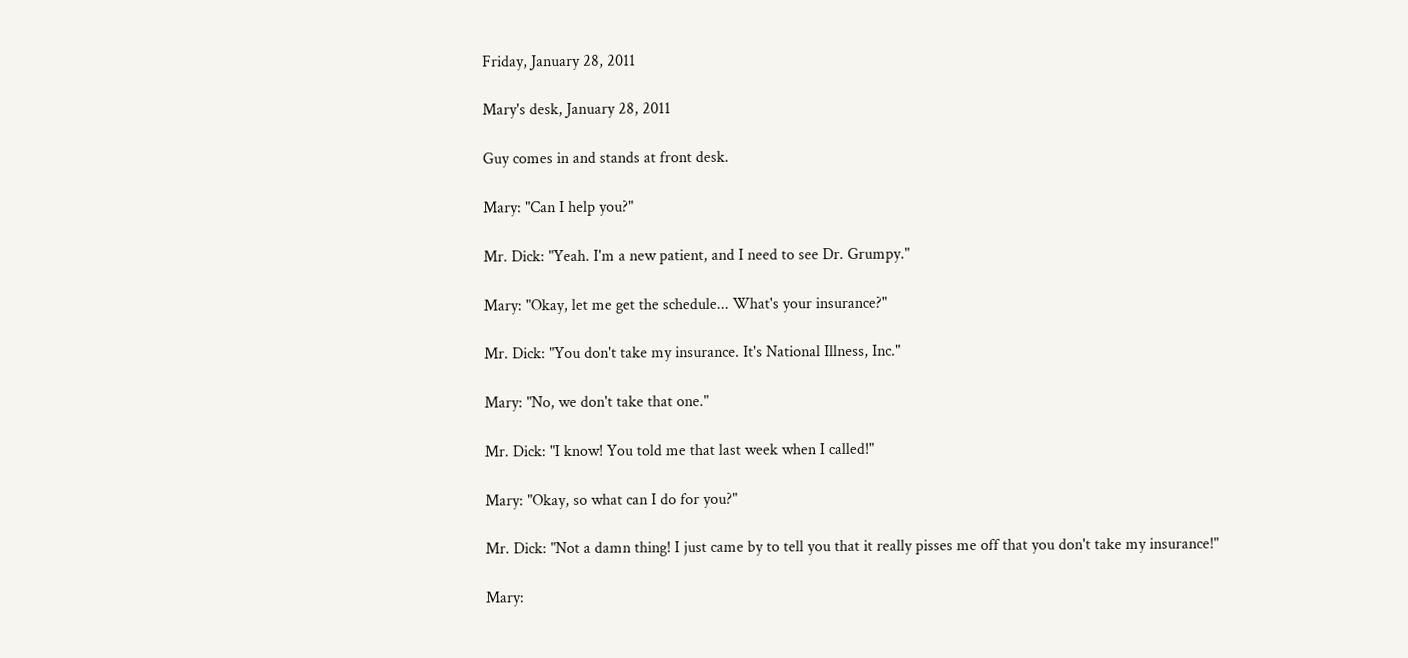Friday, January 28, 2011

Mary's desk, January 28, 2011

Guy comes in and stands at front desk.

Mary: "Can I help you?"

Mr. Dick: "Yeah. I'm a new patient, and I need to see Dr. Grumpy."

Mary: "Okay, let me get the schedule... What's your insurance?"

Mr. Dick: "You don't take my insurance. It's National Illness, Inc."

Mary: "No, we don't take that one."

Mr. Dick: "I know! You told me that last week when I called!"

Mary: "Okay, so what can I do for you?"

Mr. Dick: "Not a damn thing! I just came by to tell you that it really pisses me off that you don't take my insurance!"

Mary: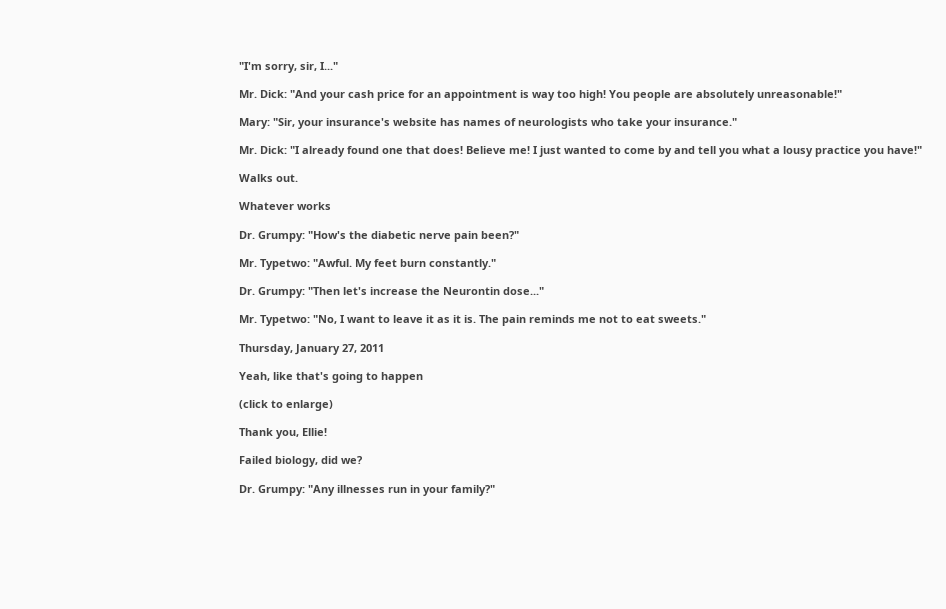"I'm sorry, sir, I..."

Mr. Dick: "And your cash price for an appointment is way too high! You people are absolutely unreasonable!"

Mary: "Sir, your insurance's website has names of neurologists who take your insurance."

Mr. Dick: "I already found one that does! Believe me! I just wanted to come by and tell you what a lousy practice you have!"

Walks out.

Whatever works

Dr. Grumpy: "How's the diabetic nerve pain been?"

Mr. Typetwo: "Awful. My feet burn constantly."

Dr. Grumpy: "Then let's increase the Neurontin dose..."

Mr. Typetwo: "No, I want to leave it as it is. The pain reminds me not to eat sweets."

Thursday, January 27, 2011

Yeah, like that's going to happen

(click to enlarge)

Thank you, Ellie!

Failed biology, did we?

Dr. Grumpy: "Any illnesses run in your family?"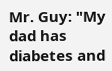Mr. Guy: "My dad has diabetes and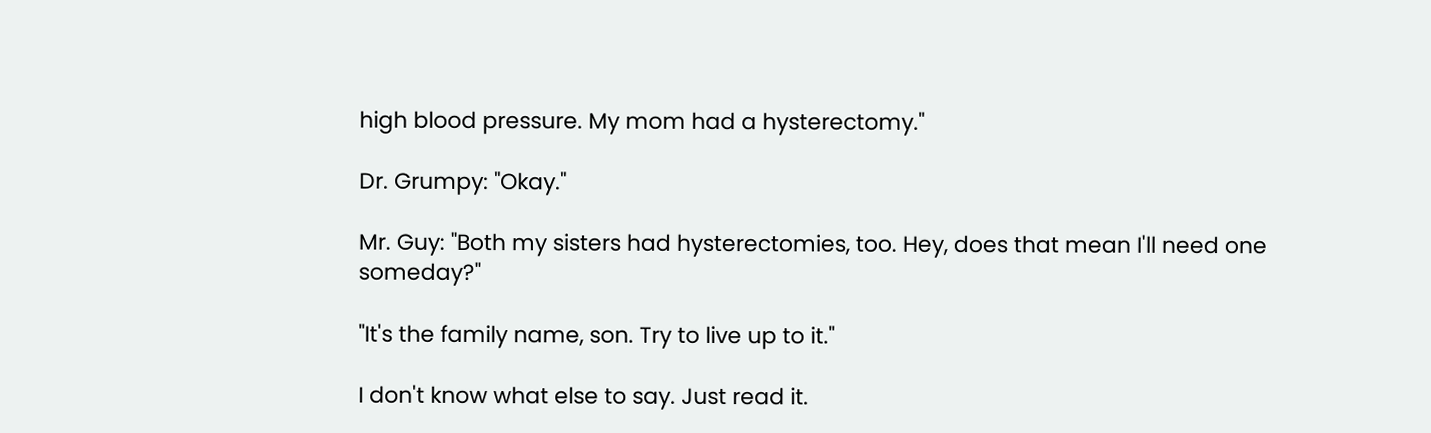high blood pressure. My mom had a hysterectomy."

Dr. Grumpy: "Okay."

Mr. Guy: "Both my sisters had hysterectomies, too. Hey, does that mean I'll need one someday?"

"It's the family name, son. Try to live up to it."

I don't know what else to say. Just read it.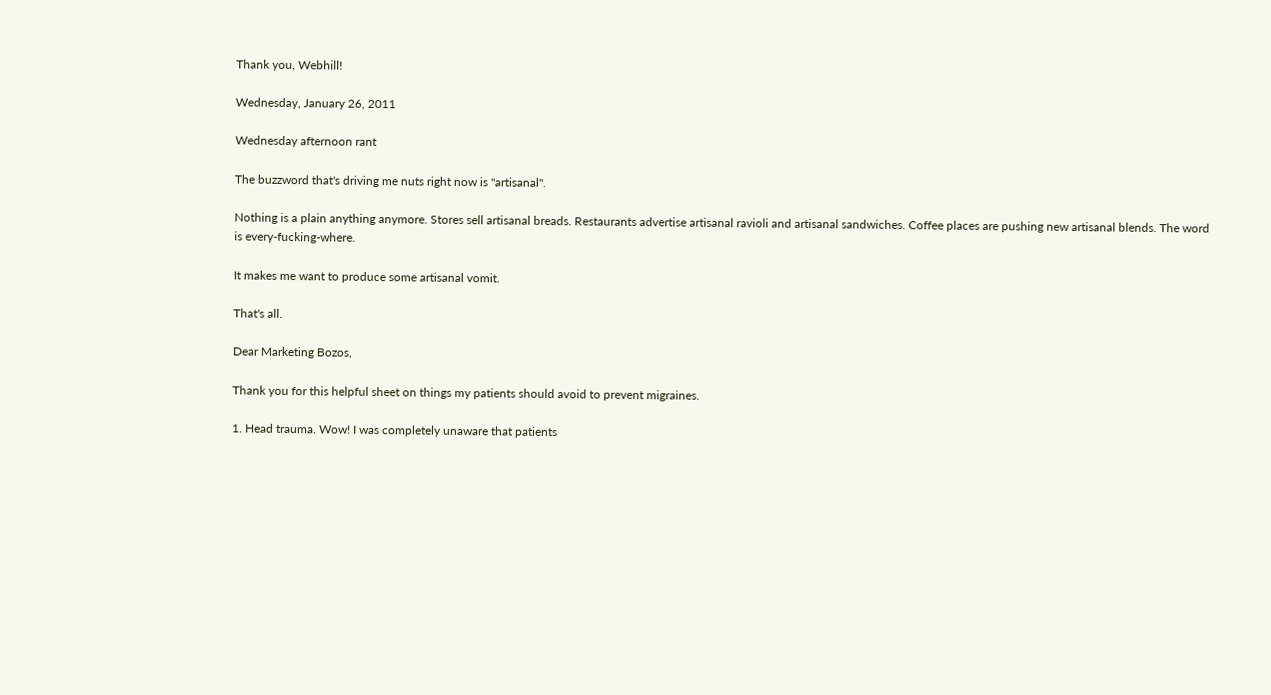Thank you, Webhill!

Wednesday, January 26, 2011

Wednesday afternoon rant

The buzzword that's driving me nuts right now is "artisanal".

Nothing is a plain anything anymore. Stores sell artisanal breads. Restaurants advertise artisanal ravioli and artisanal sandwiches. Coffee places are pushing new artisanal blends. The word is every-fucking-where.

It makes me want to produce some artisanal vomit.

That's all.

Dear Marketing Bozos,

Thank you for this helpful sheet on things my patients should avoid to prevent migraines.

1. Head trauma. Wow! I was completely unaware that patients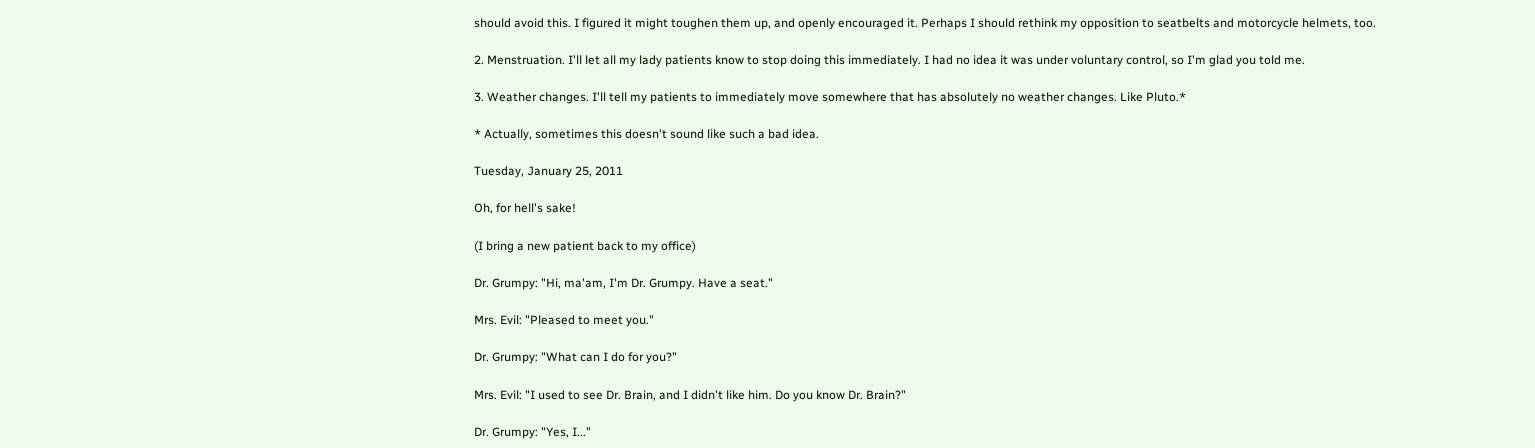should avoid this. I figured it might toughen them up, and openly encouraged it. Perhaps I should rethink my opposition to seatbelts and motorcycle helmets, too.

2. Menstruation. I'll let all my lady patients know to stop doing this immediately. I had no idea it was under voluntary control, so I'm glad you told me.

3. Weather changes. I'll tell my patients to immediately move somewhere that has absolutely no weather changes. Like Pluto.*

* Actually, sometimes this doesn't sound like such a bad idea.

Tuesday, January 25, 2011

Oh, for hell's sake!

(I bring a new patient back to my office)

Dr. Grumpy: "Hi, ma'am, I'm Dr. Grumpy. Have a seat."

Mrs. Evil: "Pleased to meet you."

Dr. Grumpy: "What can I do for you?"

Mrs. Evil: "I used to see Dr. Brain, and I didn't like him. Do you know Dr. Brain?"

Dr. Grumpy: "Yes, I..."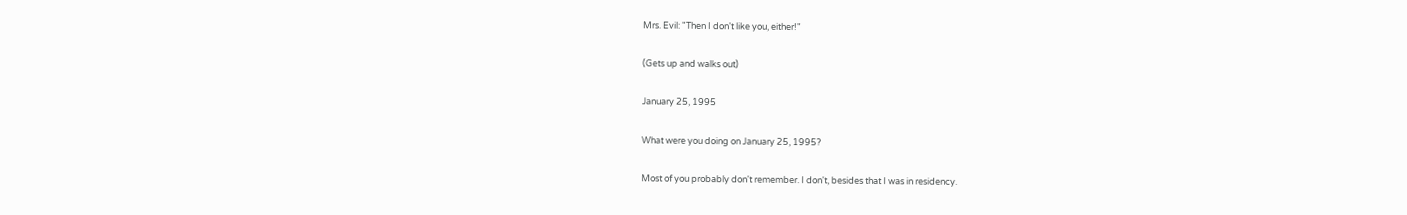Mrs. Evil: "Then I don't like you, either!"

(Gets up and walks out)

January 25, 1995

What were you doing on January 25, 1995?

Most of you probably don't remember. I don't, besides that I was in residency.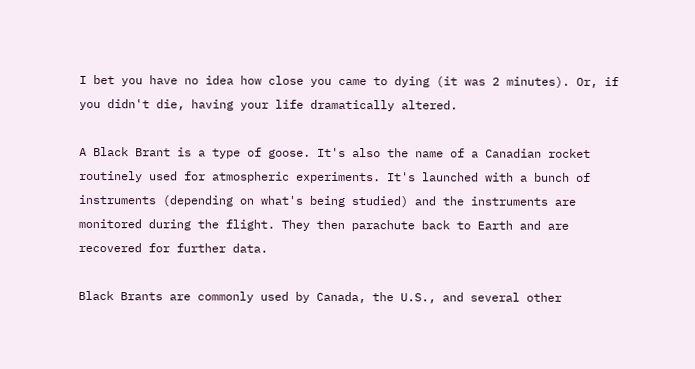I bet you have no idea how close you came to dying (it was 2 minutes). Or, if you didn't die, having your life dramatically altered.

A Black Brant is a type of goose. It's also the name of a Canadian rocket routinely used for atmospheric experiments. It's launched with a bunch of instruments (depending on what's being studied) and the instruments are monitored during the flight. They then parachute back to Earth and are recovered for further data.

Black Brants are commonly used by Canada, the U.S., and several other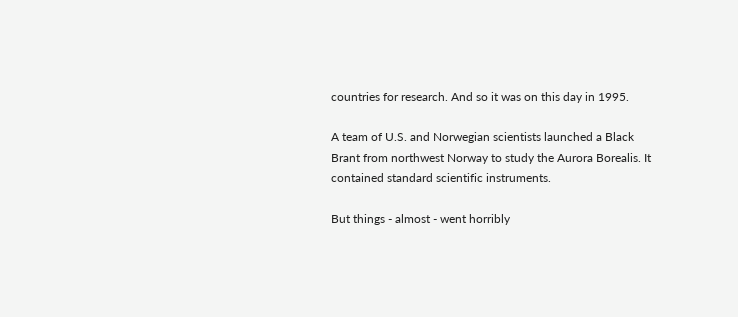countries for research. And so it was on this day in 1995.

A team of U.S. and Norwegian scientists launched a Black Brant from northwest Norway to study the Aurora Borealis. It contained standard scientific instruments.

But things - almost - went horribly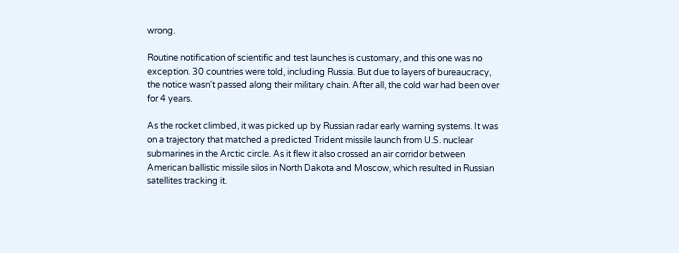wrong.

Routine notification of scientific and test launches is customary, and this one was no exception. 30 countries were told, including Russia. But due to layers of bureaucracy, the notice wasn't passed along their military chain. After all, the cold war had been over for 4 years.

As the rocket climbed, it was picked up by Russian radar early warning systems. It was on a trajectory that matched a predicted Trident missile launch from U.S. nuclear submarines in the Arctic circle. As it flew it also crossed an air corridor between American ballistic missile silos in North Dakota and Moscow, which resulted in Russian satellites tracking it.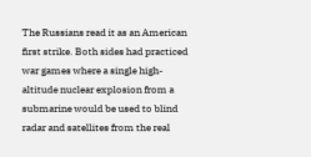The Russians read it as an American first strike. Both sides had practiced war games where a single high-altitude nuclear explosion from a submarine would be used to blind radar and satellites from the real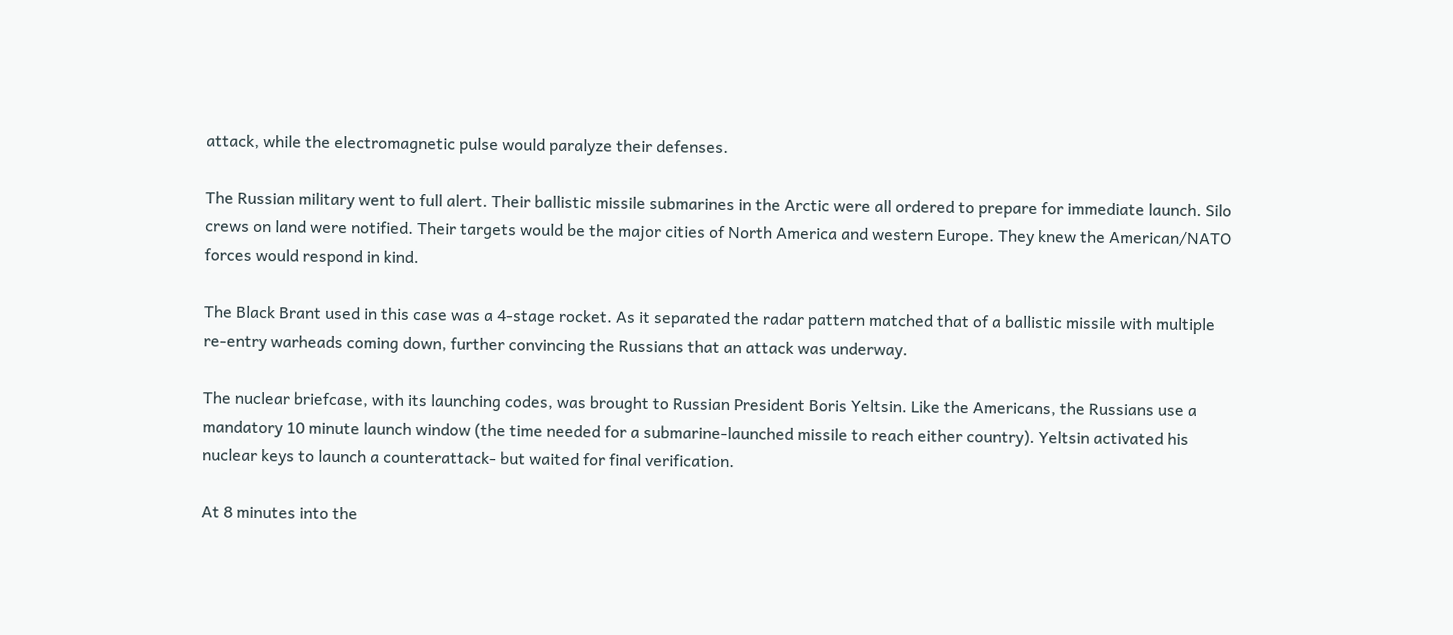attack, while the electromagnetic pulse would paralyze their defenses.

The Russian military went to full alert. Their ballistic missile submarines in the Arctic were all ordered to prepare for immediate launch. Silo crews on land were notified. Their targets would be the major cities of North America and western Europe. They knew the American/NATO forces would respond in kind.

The Black Brant used in this case was a 4-stage rocket. As it separated the radar pattern matched that of a ballistic missile with multiple re-entry warheads coming down, further convincing the Russians that an attack was underway.

The nuclear briefcase, with its launching codes, was brought to Russian President Boris Yeltsin. Like the Americans, the Russians use a mandatory 10 minute launch window (the time needed for a submarine-launched missile to reach either country). Yeltsin activated his nuclear keys to launch a counterattack- but waited for final verification.

At 8 minutes into the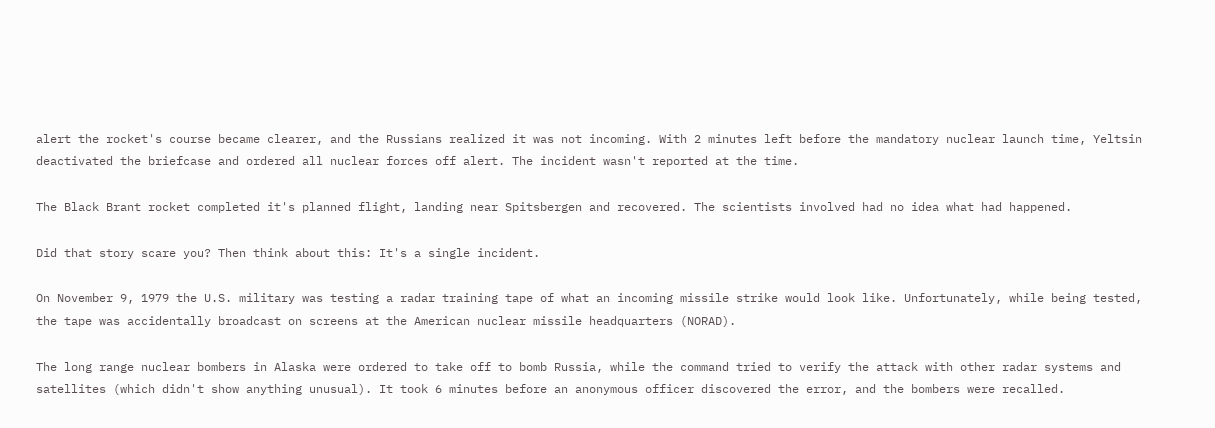alert the rocket's course became clearer, and the Russians realized it was not incoming. With 2 minutes left before the mandatory nuclear launch time, Yeltsin deactivated the briefcase and ordered all nuclear forces off alert. The incident wasn't reported at the time.

The Black Brant rocket completed it's planned flight, landing near Spitsbergen and recovered. The scientists involved had no idea what had happened.

Did that story scare you? Then think about this: It's a single incident.

On November 9, 1979 the U.S. military was testing a radar training tape of what an incoming missile strike would look like. Unfortunately, while being tested, the tape was accidentally broadcast on screens at the American nuclear missile headquarters (NORAD).

The long range nuclear bombers in Alaska were ordered to take off to bomb Russia, while the command tried to verify the attack with other radar systems and satellites (which didn't show anything unusual). It took 6 minutes before an anonymous officer discovered the error, and the bombers were recalled.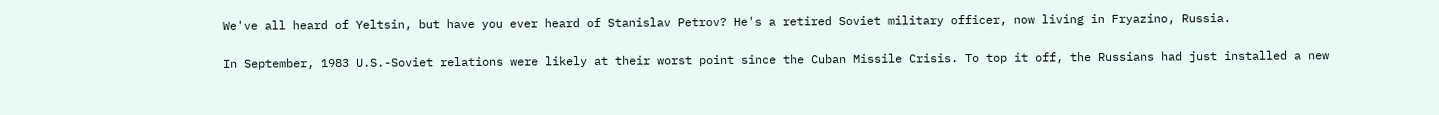We've all heard of Yeltsin, but have you ever heard of Stanislav Petrov? He's a retired Soviet military officer, now living in Fryazino, Russia.

In September, 1983 U.S.-Soviet relations were likely at their worst point since the Cuban Missile Crisis. To top it off, the Russians had just installed a new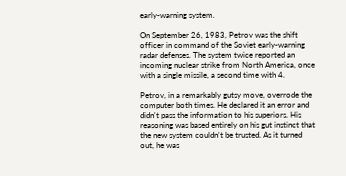early-warning system.

On September 26, 1983, Petrov was the shift officer in command of the Soviet early-warning radar defenses. The system twice reported an incoming nuclear strike from North America, once with a single missile, a second time with 4.

Petrov, in a remarkably gutsy move, overrode the computer both times. He declared it an error and didn't pass the information to his superiors. His reasoning was based entirely on his gut instinct that the new system couldn't be trusted. As it turned out, he was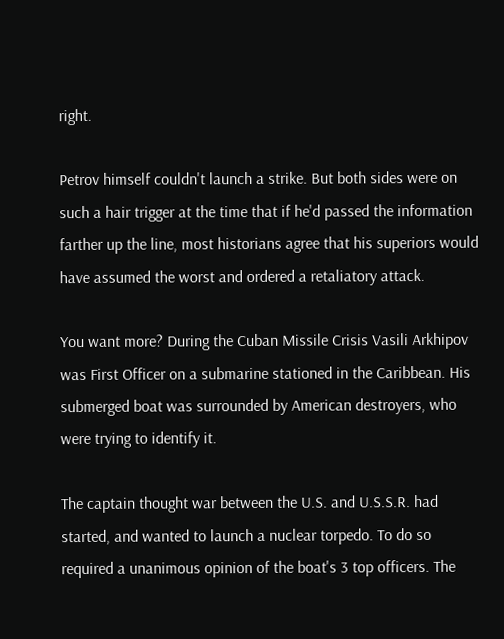right.

Petrov himself couldn't launch a strike. But both sides were on such a hair trigger at the time that if he'd passed the information farther up the line, most historians agree that his superiors would have assumed the worst and ordered a retaliatory attack.

You want more? During the Cuban Missile Crisis Vasili Arkhipov was First Officer on a submarine stationed in the Caribbean. His submerged boat was surrounded by American destroyers, who were trying to identify it.

The captain thought war between the U.S. and U.S.S.R. had started, and wanted to launch a nuclear torpedo. To do so required a unanimous opinion of the boat's 3 top officers. The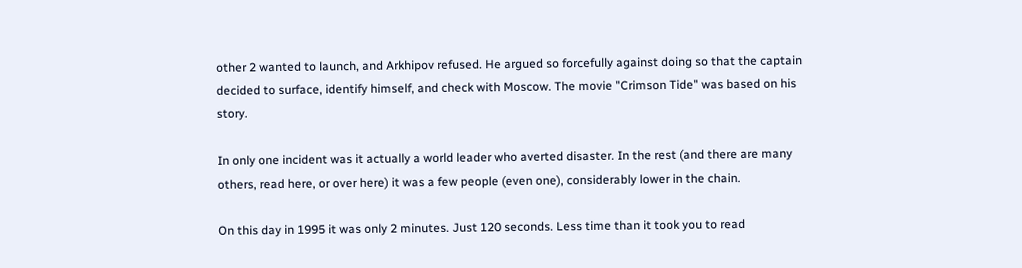other 2 wanted to launch, and Arkhipov refused. He argued so forcefully against doing so that the captain decided to surface, identify himself, and check with Moscow. The movie "Crimson Tide" was based on his story.

In only one incident was it actually a world leader who averted disaster. In the rest (and there are many others, read here, or over here) it was a few people (even one), considerably lower in the chain.

On this day in 1995 it was only 2 minutes. Just 120 seconds. Less time than it took you to read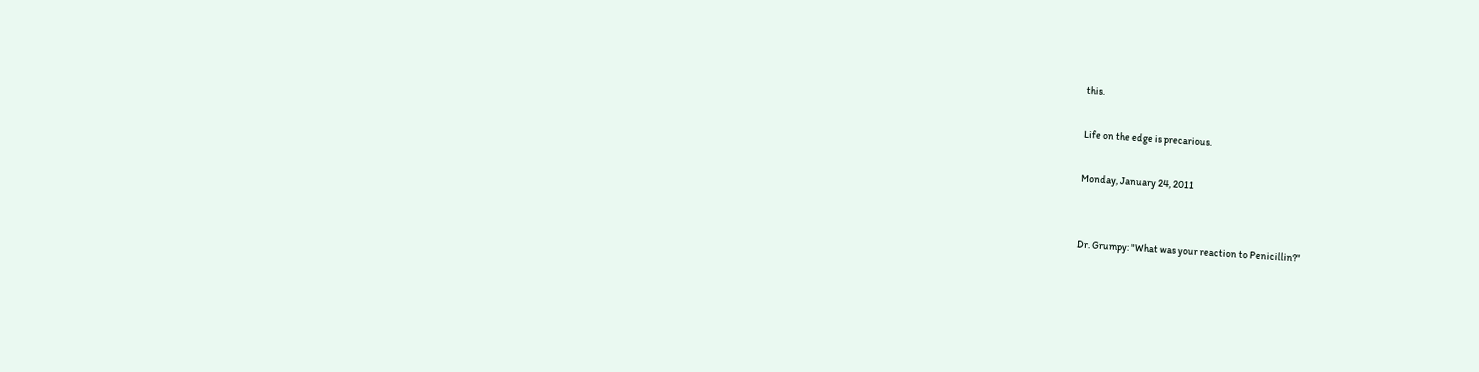this.

Life on the edge is precarious.

Monday, January 24, 2011


Dr. Grumpy: "What was your reaction to Penicillin?"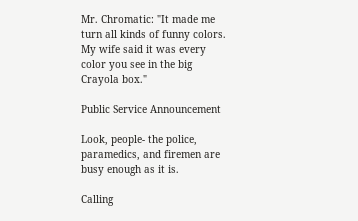Mr. Chromatic: "It made me turn all kinds of funny colors. My wife said it was every color you see in the big Crayola box."

Public Service Announcement

Look, people- the police, paramedics, and firemen are busy enough as it is.

Calling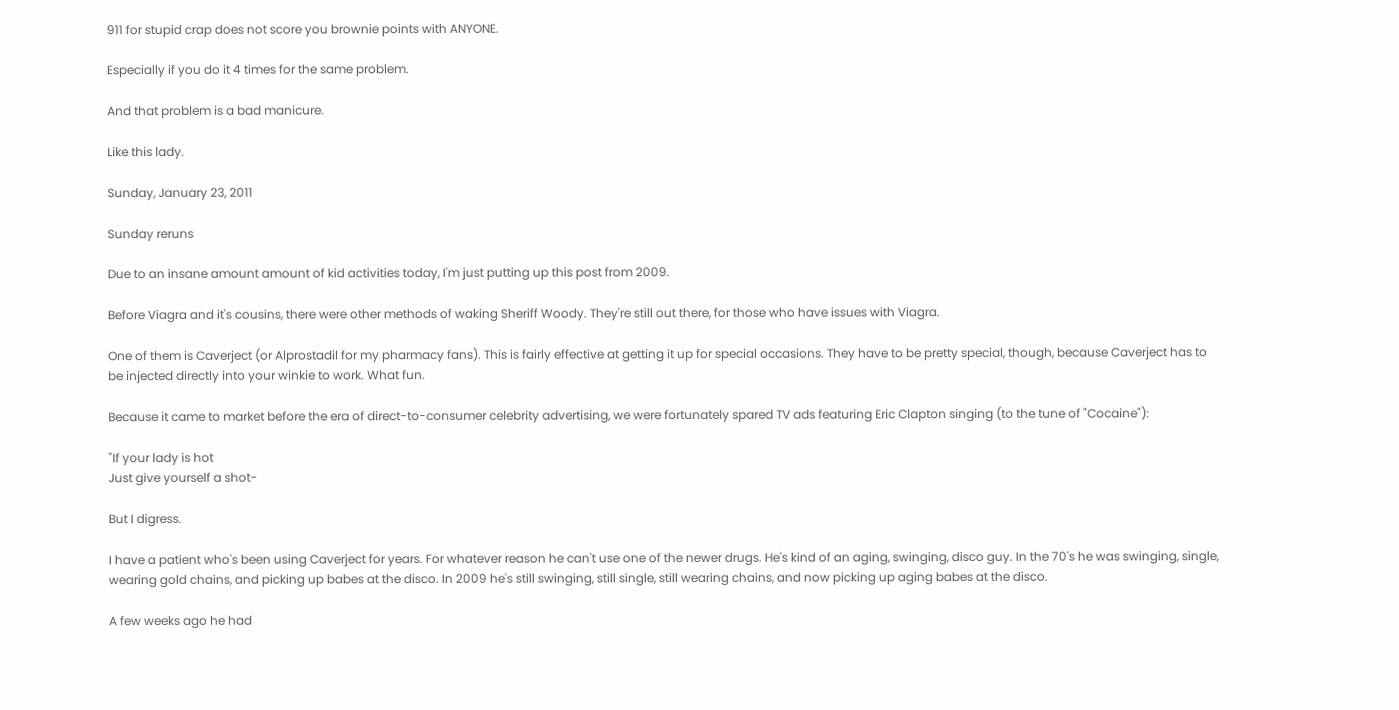911 for stupid crap does not score you brownie points with ANYONE.

Especially if you do it 4 times for the same problem.

And that problem is a bad manicure.

Like this lady.

Sunday, January 23, 2011

Sunday reruns

Due to an insane amount amount of kid activities today, I'm just putting up this post from 2009.

Before Viagra and it's cousins, there were other methods of waking Sheriff Woody. They're still out there, for those who have issues with Viagra.

One of them is Caverject (or Alprostadil for my pharmacy fans). This is fairly effective at getting it up for special occasions. They have to be pretty special, though, because Caverject has to be injected directly into your winkie to work. What fun.

Because it came to market before the era of direct-to-consumer celebrity advertising, we were fortunately spared TV ads featuring Eric Clapton singing (to the tune of "Cocaine"):

"If your lady is hot
Just give yourself a shot-

But I digress.

I have a patient who's been using Caverject for years. For whatever reason he can't use one of the newer drugs. He's kind of an aging, swinging, disco guy. In the 70's he was swinging, single, wearing gold chains, and picking up babes at the disco. In 2009 he's still swinging, still single, still wearing chains, and now picking up aging babes at the disco.

A few weeks ago he had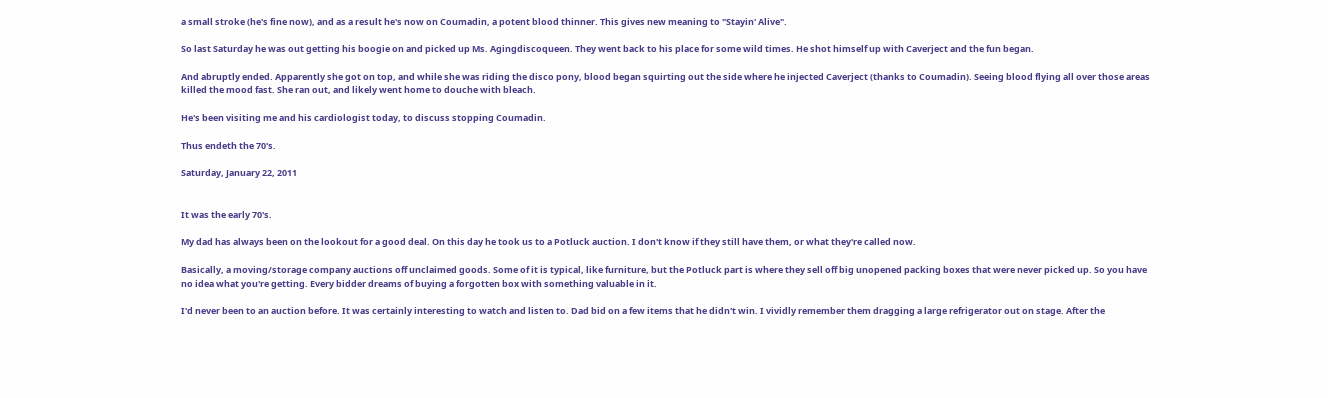a small stroke (he's fine now), and as a result he's now on Coumadin, a potent blood thinner. This gives new meaning to "Stayin' Alive".

So last Saturday he was out getting his boogie on and picked up Ms. Agingdiscoqueen. They went back to his place for some wild times. He shot himself up with Caverject and the fun began.

And abruptly ended. Apparently she got on top, and while she was riding the disco pony, blood began squirting out the side where he injected Caverject (thanks to Coumadin). Seeing blood flying all over those areas killed the mood fast. She ran out, and likely went home to douche with bleach.

He's been visiting me and his cardiologist today, to discuss stopping Coumadin.

Thus endeth the 70's.

Saturday, January 22, 2011


It was the early 70's.

My dad has always been on the lookout for a good deal. On this day he took us to a Potluck auction. I don't know if they still have them, or what they're called now.

Basically, a moving/storage company auctions off unclaimed goods. Some of it is typical, like furniture, but the Potluck part is where they sell off big unopened packing boxes that were never picked up. So you have no idea what you're getting. Every bidder dreams of buying a forgotten box with something valuable in it.

I'd never been to an auction before. It was certainly interesting to watch and listen to. Dad bid on a few items that he didn't win. I vividly remember them dragging a large refrigerator out on stage. After the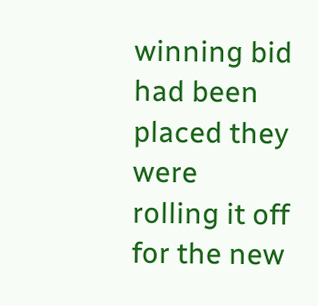winning bid had been placed they were rolling it off for the new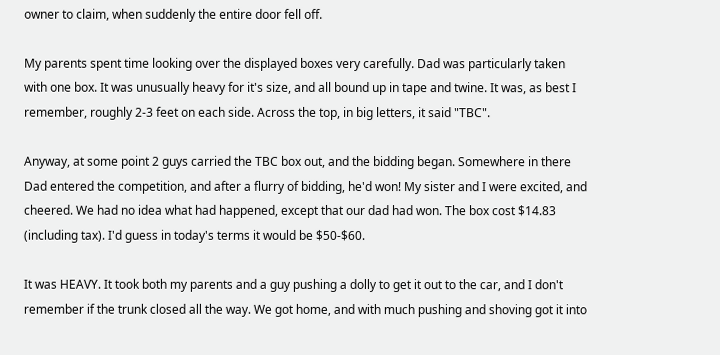owner to claim, when suddenly the entire door fell off.

My parents spent time looking over the displayed boxes very carefully. Dad was particularly taken with one box. It was unusually heavy for it's size, and all bound up in tape and twine. It was, as best I remember, roughly 2-3 feet on each side. Across the top, in big letters, it said "TBC".

Anyway, at some point 2 guys carried the TBC box out, and the bidding began. Somewhere in there Dad entered the competition, and after a flurry of bidding, he'd won! My sister and I were excited, and cheered. We had no idea what had happened, except that our dad had won. The box cost $14.83 (including tax). I'd guess in today's terms it would be $50-$60.

It was HEAVY. It took both my parents and a guy pushing a dolly to get it out to the car, and I don't remember if the trunk closed all the way. We got home, and with much pushing and shoving got it into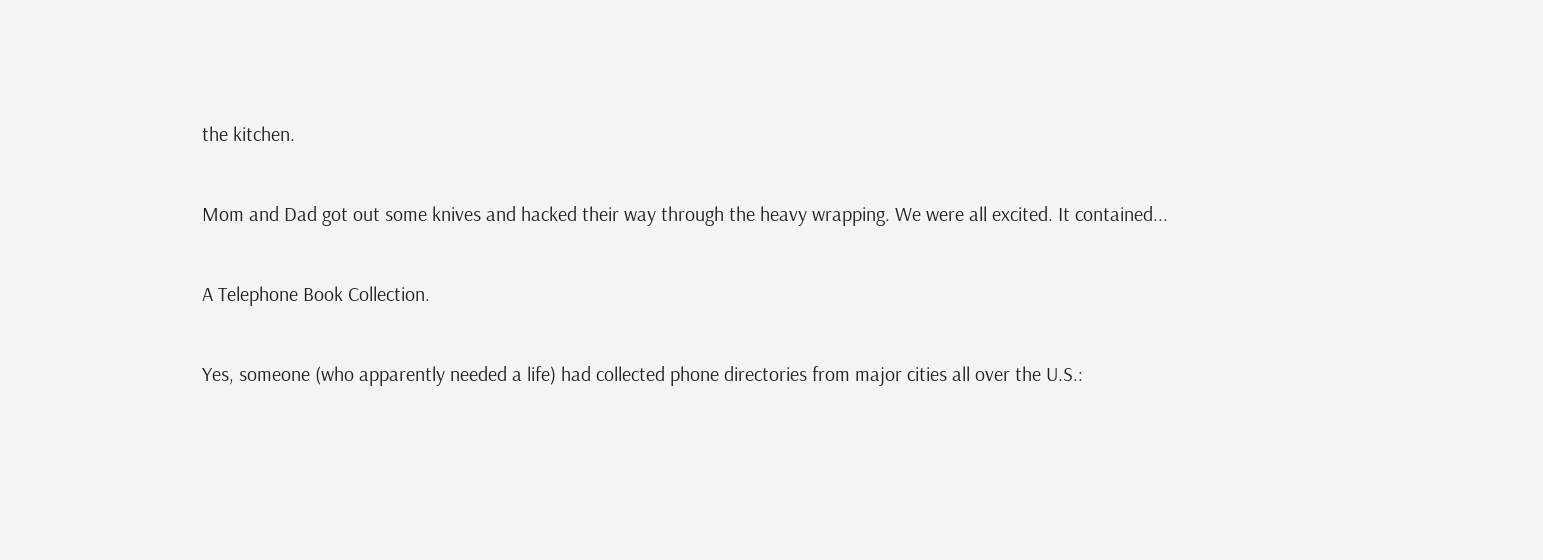the kitchen.

Mom and Dad got out some knives and hacked their way through the heavy wrapping. We were all excited. It contained...

A Telephone Book Collection.

Yes, someone (who apparently needed a life) had collected phone directories from major cities all over the U.S.: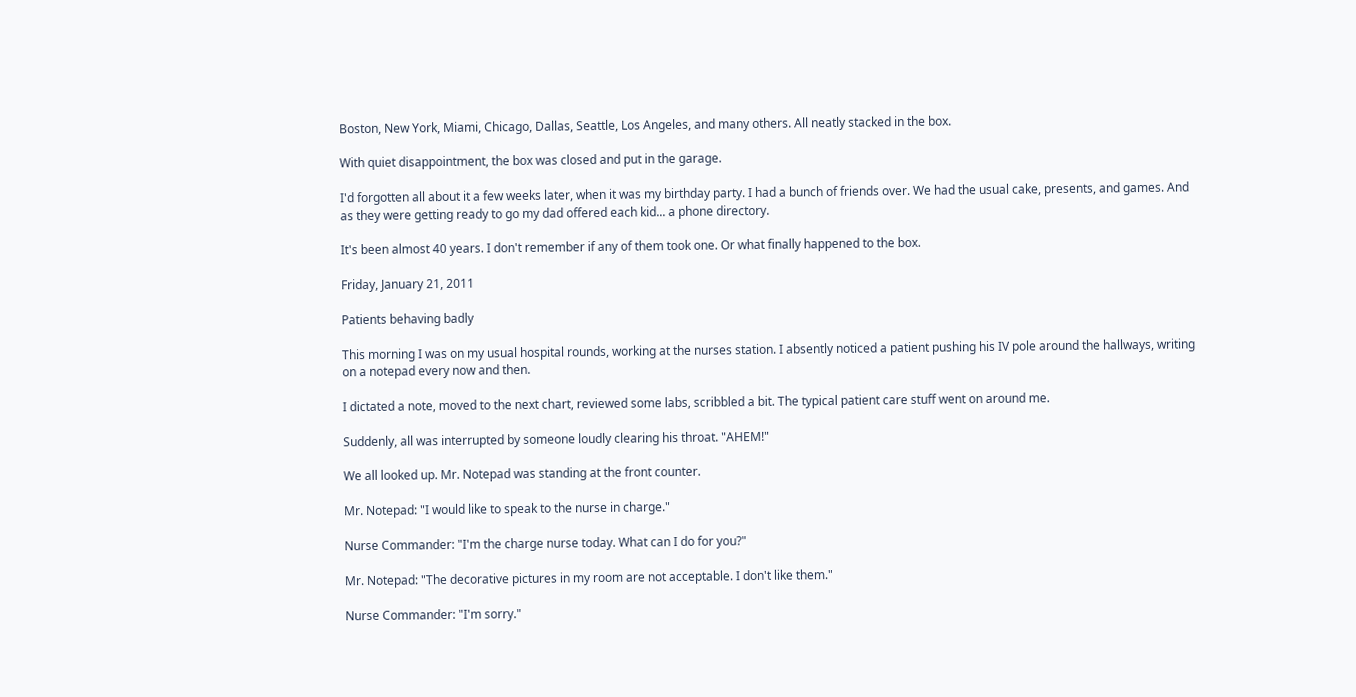Boston, New York, Miami, Chicago, Dallas, Seattle, Los Angeles, and many others. All neatly stacked in the box.

With quiet disappointment, the box was closed and put in the garage.

I'd forgotten all about it a few weeks later, when it was my birthday party. I had a bunch of friends over. We had the usual cake, presents, and games. And as they were getting ready to go my dad offered each kid... a phone directory.

It's been almost 40 years. I don't remember if any of them took one. Or what finally happened to the box.

Friday, January 21, 2011

Patients behaving badly

This morning I was on my usual hospital rounds, working at the nurses station. I absently noticed a patient pushing his IV pole around the hallways, writing on a notepad every now and then.

I dictated a note, moved to the next chart, reviewed some labs, scribbled a bit. The typical patient care stuff went on around me.

Suddenly, all was interrupted by someone loudly clearing his throat. "AHEM!"

We all looked up. Mr. Notepad was standing at the front counter.

Mr. Notepad: "I would like to speak to the nurse in charge."

Nurse Commander: "I'm the charge nurse today. What can I do for you?"

Mr. Notepad: "The decorative pictures in my room are not acceptable. I don't like them."

Nurse Commander: "I'm sorry."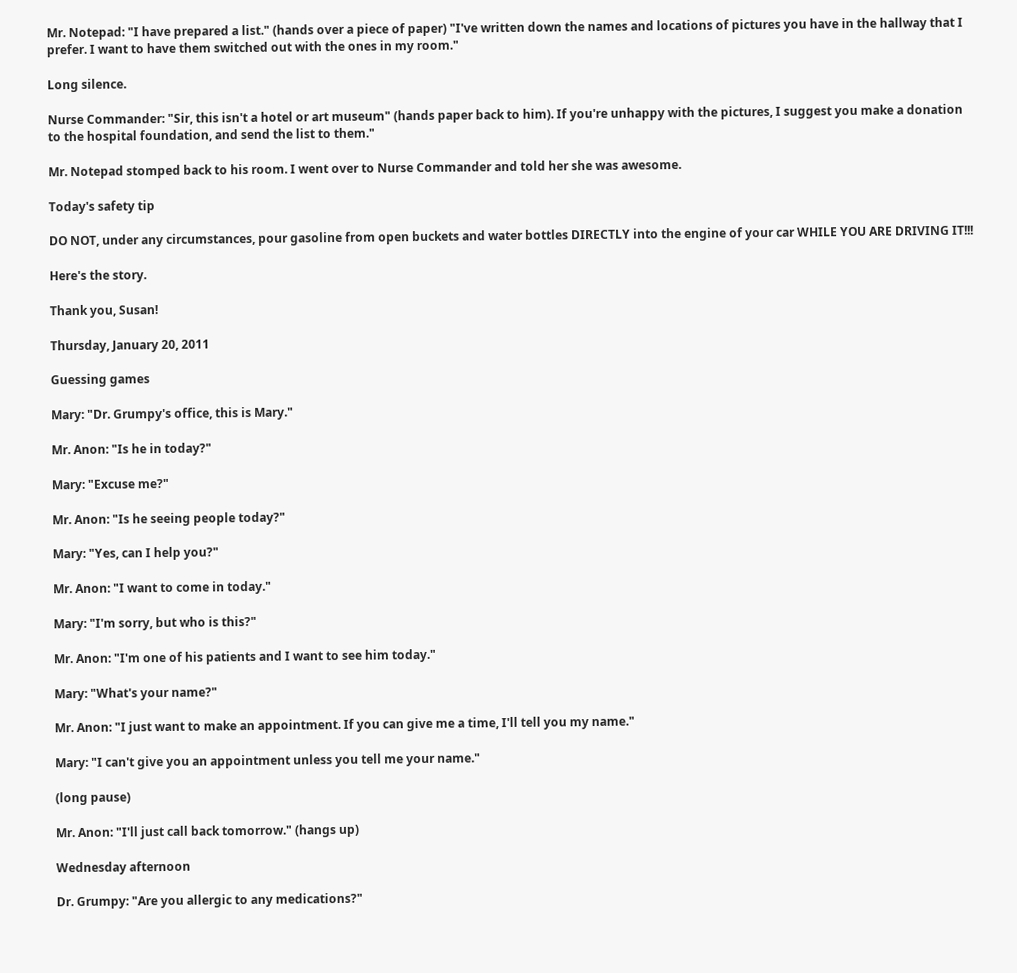Mr. Notepad: "I have prepared a list." (hands over a piece of paper) "I've written down the names and locations of pictures you have in the hallway that I prefer. I want to have them switched out with the ones in my room."

Long silence.

Nurse Commander: "Sir, this isn't a hotel or art museum" (hands paper back to him). If you're unhappy with the pictures, I suggest you make a donation to the hospital foundation, and send the list to them."

Mr. Notepad stomped back to his room. I went over to Nurse Commander and told her she was awesome.

Today's safety tip

DO NOT, under any circumstances, pour gasoline from open buckets and water bottles DIRECTLY into the engine of your car WHILE YOU ARE DRIVING IT!!!

Here's the story.

Thank you, Susan!

Thursday, January 20, 2011

Guessing games

Mary: "Dr. Grumpy's office, this is Mary."

Mr. Anon: "Is he in today?"

Mary: "Excuse me?"

Mr. Anon: "Is he seeing people today?"

Mary: "Yes, can I help you?"

Mr. Anon: "I want to come in today."

Mary: "I'm sorry, but who is this?"

Mr. Anon: "I'm one of his patients and I want to see him today."

Mary: "What's your name?"

Mr. Anon: "I just want to make an appointment. If you can give me a time, I'll tell you my name."

Mary: "I can't give you an appointment unless you tell me your name."

(long pause)

Mr. Anon: "I'll just call back tomorrow." (hangs up)

Wednesday afternoon

Dr. Grumpy: "Are you allergic to any medications?"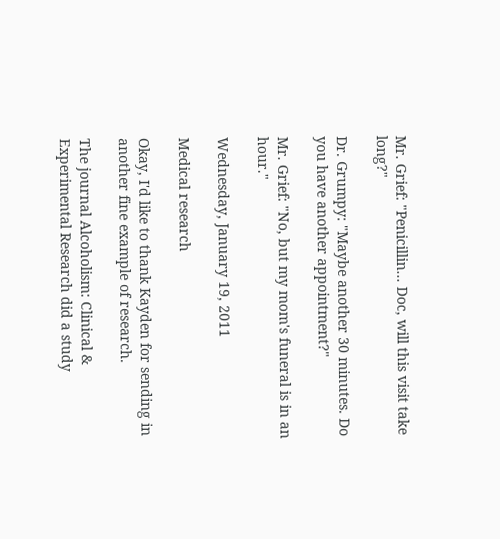Mr. Grief: "Penicillin... Doc, will this visit take long?"

Dr. Grumpy: "Maybe another 30 minutes. Do you have another appointment?"

Mr. Grief: "No, but my mom's funeral is in an hour."

Wednesday, January 19, 2011

Medical research

Okay, I'd like to thank Kayden for sending in another fine example of research.

The journal Alcoholism: Clinical & Experimental Research did a study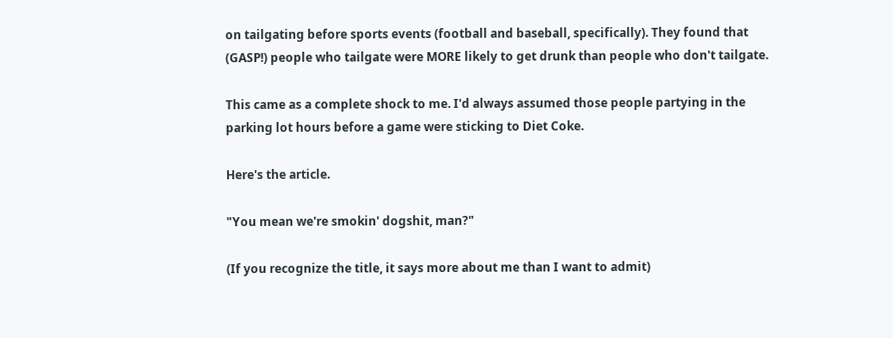on tailgating before sports events (football and baseball, specifically). They found that (GASP!) people who tailgate were MORE likely to get drunk than people who don't tailgate.

This came as a complete shock to me. I'd always assumed those people partying in the parking lot hours before a game were sticking to Diet Coke.

Here's the article.

"You mean we're smokin' dogshit, man?"

(If you recognize the title, it says more about me than I want to admit)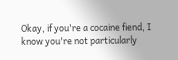Okay, if you're a cocaine fiend, I know you're not particularly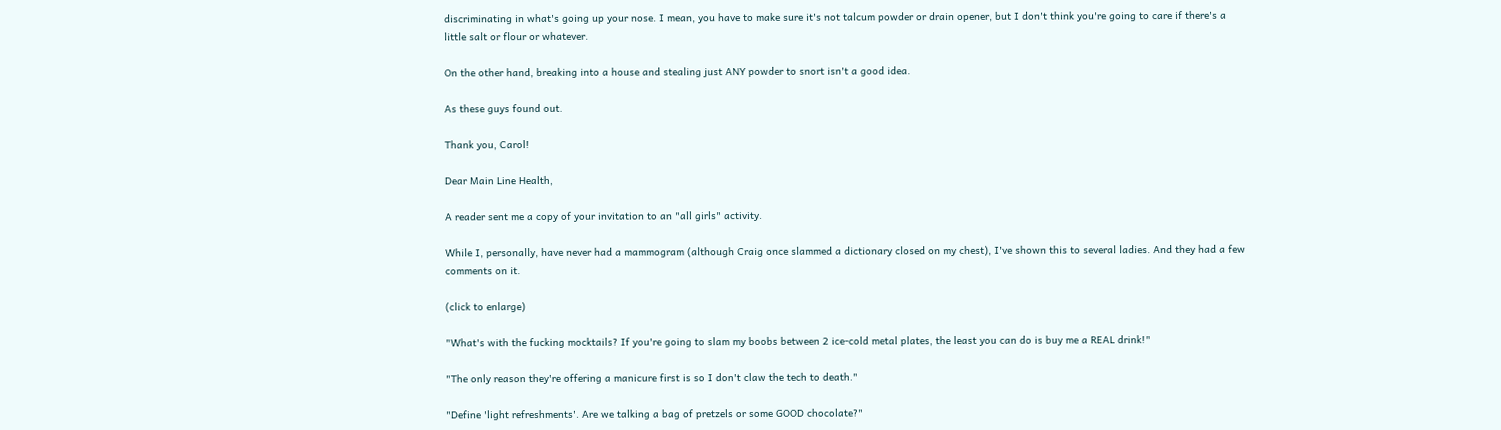discriminating in what's going up your nose. I mean, you have to make sure it's not talcum powder or drain opener, but I don't think you're going to care if there's a little salt or flour or whatever.

On the other hand, breaking into a house and stealing just ANY powder to snort isn't a good idea.

As these guys found out.

Thank you, Carol!

Dear Main Line Health,

A reader sent me a copy of your invitation to an "all girls" activity.

While I, personally, have never had a mammogram (although Craig once slammed a dictionary closed on my chest), I've shown this to several ladies. And they had a few comments on it.

(click to enlarge)

"What's with the fucking mocktails? If you're going to slam my boobs between 2 ice-cold metal plates, the least you can do is buy me a REAL drink!"

"The only reason they're offering a manicure first is so I don't claw the tech to death."

"Define 'light refreshments'. Are we talking a bag of pretzels or some GOOD chocolate?"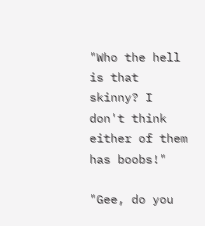"Who the hell is that skinny? I don't think either of them has boobs!"

"Gee, do you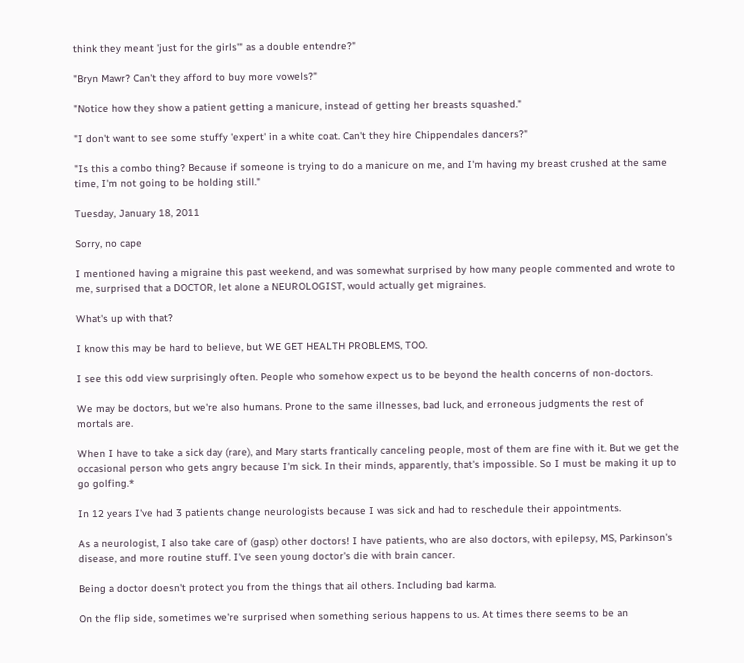think they meant 'just for the girls'" as a double entendre?"

"Bryn Mawr? Can't they afford to buy more vowels?"

"Notice how they show a patient getting a manicure, instead of getting her breasts squashed."

"I don't want to see some stuffy 'expert' in a white coat. Can't they hire Chippendales dancers?"

"Is this a combo thing? Because if someone is trying to do a manicure on me, and I'm having my breast crushed at the same time, I'm not going to be holding still."

Tuesday, January 18, 2011

Sorry, no cape

I mentioned having a migraine this past weekend, and was somewhat surprised by how many people commented and wrote to me, surprised that a DOCTOR, let alone a NEUROLOGIST, would actually get migraines.

What's up with that?

I know this may be hard to believe, but WE GET HEALTH PROBLEMS, TOO.

I see this odd view surprisingly often. People who somehow expect us to be beyond the health concerns of non-doctors.

We may be doctors, but we're also humans. Prone to the same illnesses, bad luck, and erroneous judgments the rest of mortals are.

When I have to take a sick day (rare), and Mary starts frantically canceling people, most of them are fine with it. But we get the occasional person who gets angry because I'm sick. In their minds, apparently, that's impossible. So I must be making it up to go golfing.*

In 12 years I've had 3 patients change neurologists because I was sick and had to reschedule their appointments.

As a neurologist, I also take care of (gasp) other doctors! I have patients, who are also doctors, with epilepsy, MS, Parkinson's disease, and more routine stuff. I've seen young doctor's die with brain cancer.

Being a doctor doesn't protect you from the things that ail others. Including bad karma.

On the flip side, sometimes we're surprised when something serious happens to us. At times there seems to be an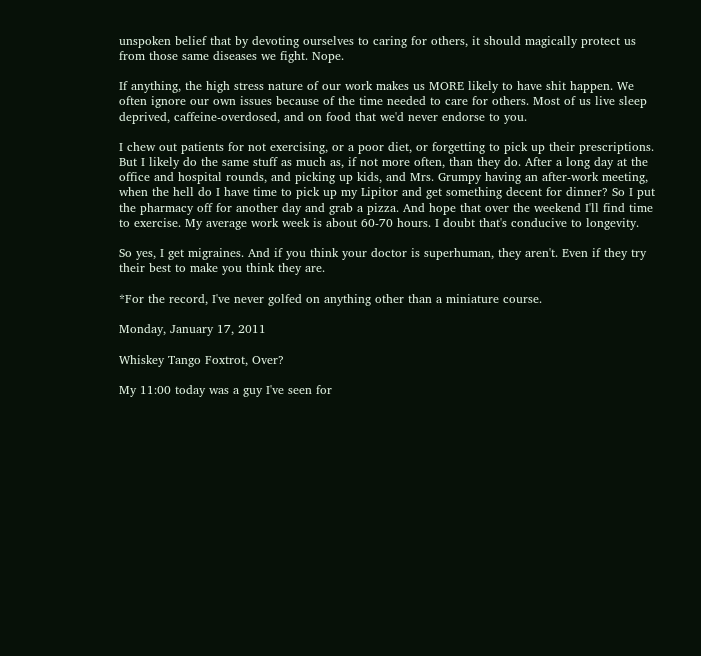unspoken belief that by devoting ourselves to caring for others, it should magically protect us from those same diseases we fight. Nope.

If anything, the high stress nature of our work makes us MORE likely to have shit happen. We often ignore our own issues because of the time needed to care for others. Most of us live sleep deprived, caffeine-overdosed, and on food that we'd never endorse to you.

I chew out patients for not exercising, or a poor diet, or forgetting to pick up their prescriptions. But I likely do the same stuff as much as, if not more often, than they do. After a long day at the office and hospital rounds, and picking up kids, and Mrs. Grumpy having an after-work meeting, when the hell do I have time to pick up my Lipitor and get something decent for dinner? So I put the pharmacy off for another day and grab a pizza. And hope that over the weekend I'll find time to exercise. My average work week is about 60-70 hours. I doubt that's conducive to longevity.

So yes, I get migraines. And if you think your doctor is superhuman, they aren't. Even if they try their best to make you think they are.

*For the record, I've never golfed on anything other than a miniature course.

Monday, January 17, 2011

Whiskey Tango Foxtrot, Over?

My 11:00 today was a guy I've seen for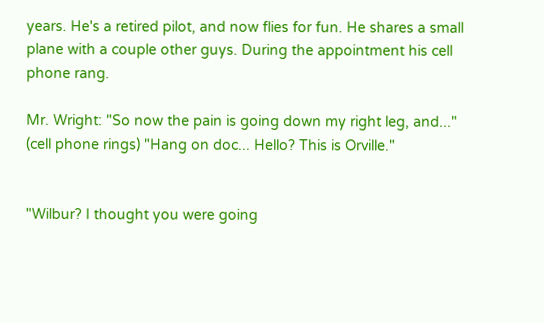years. He's a retired pilot, and now flies for fun. He shares a small plane with a couple other guys. During the appointment his cell phone rang.

Mr. Wright: "So now the pain is going down my right leg, and..." (cell phone rings) "Hang on doc... Hello? This is Orville."


"Wilbur? I thought you were going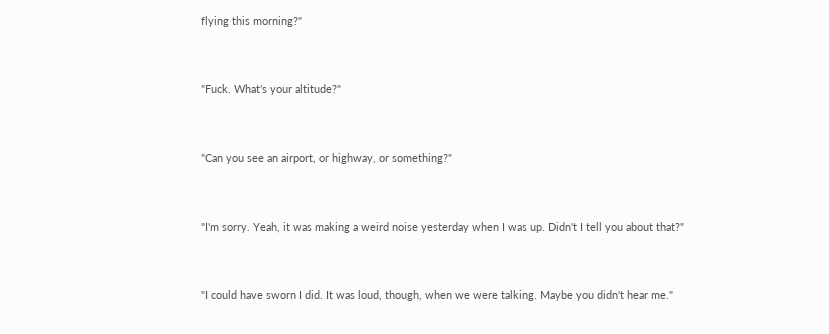flying this morning?"


"Fuck. What's your altitude?"


"Can you see an airport, or highway, or something?"


"I'm sorry. Yeah, it was making a weird noise yesterday when I was up. Didn't I tell you about that?"


"I could have sworn I did. It was loud, though, when we were talking. Maybe you didn't hear me."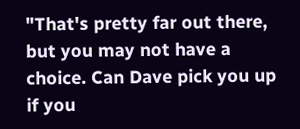"That's pretty far out there, but you may not have a choice. Can Dave pick you up if you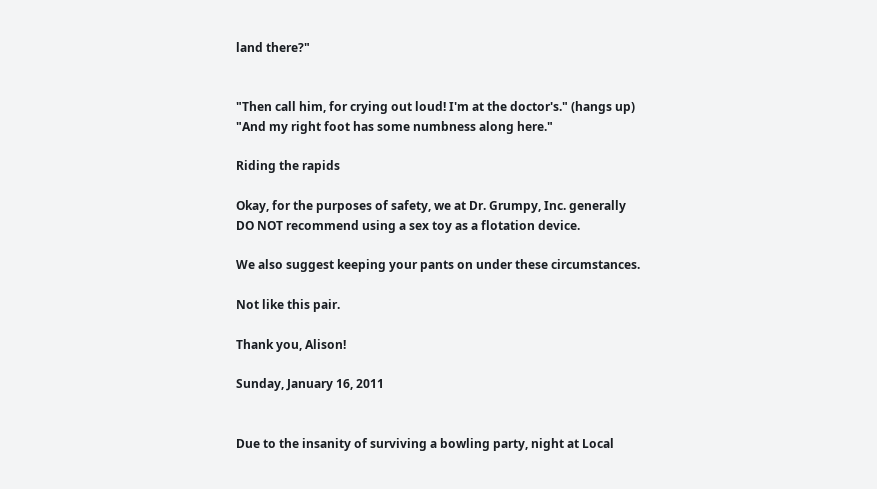land there?"


"Then call him, for crying out loud! I'm at the doctor's." (hangs up) "And my right foot has some numbness along here."

Riding the rapids

Okay, for the purposes of safety, we at Dr. Grumpy, Inc. generally DO NOT recommend using a sex toy as a flotation device.

We also suggest keeping your pants on under these circumstances.

Not like this pair.

Thank you, Alison!

Sunday, January 16, 2011


Due to the insanity of surviving a bowling party, night at Local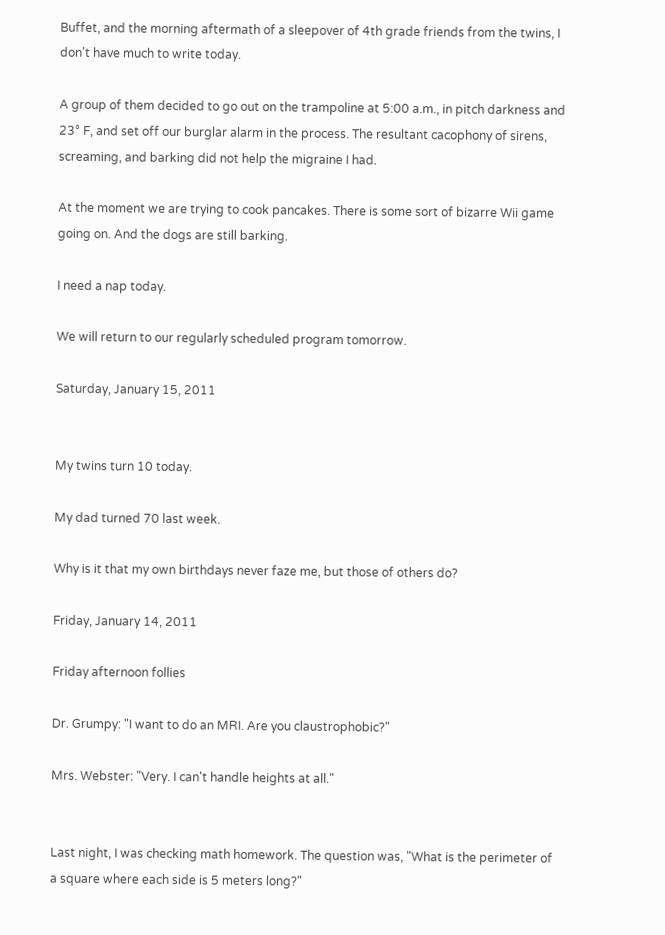Buffet, and the morning aftermath of a sleepover of 4th grade friends from the twins, I don't have much to write today.

A group of them decided to go out on the trampoline at 5:00 a.m., in pitch darkness and 23° F, and set off our burglar alarm in the process. The resultant cacophony of sirens, screaming, and barking did not help the migraine I had.

At the moment we are trying to cook pancakes. There is some sort of bizarre Wii game going on. And the dogs are still barking.

I need a nap today.

We will return to our regularly scheduled program tomorrow.

Saturday, January 15, 2011


My twins turn 10 today.

My dad turned 70 last week.

Why is it that my own birthdays never faze me, but those of others do?

Friday, January 14, 2011

Friday afternoon follies

Dr. Grumpy: "I want to do an MRI. Are you claustrophobic?"

Mrs. Webster: "Very. I can't handle heights at all."


Last night, I was checking math homework. The question was, "What is the perimeter of a square where each side is 5 meters long?"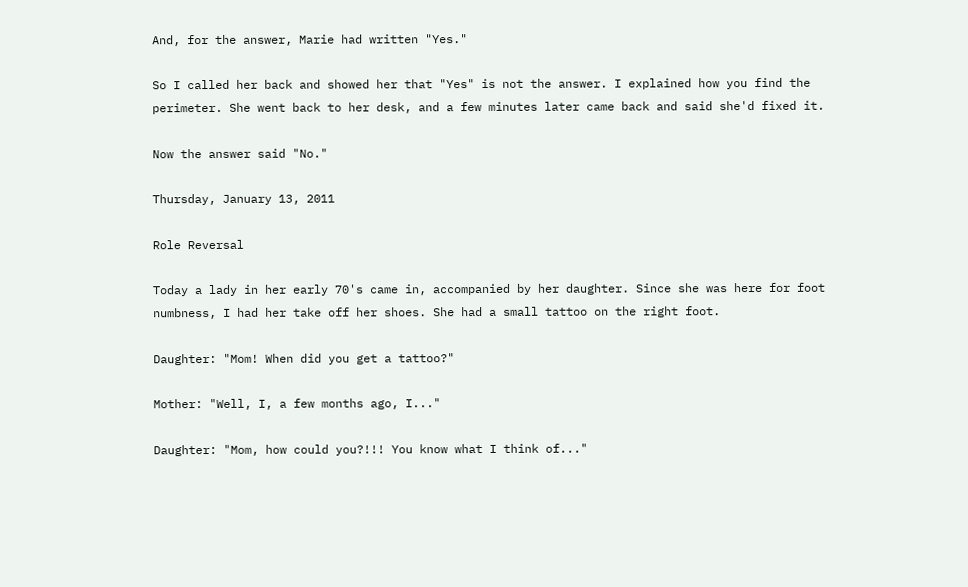And, for the answer, Marie had written "Yes."

So I called her back and showed her that "Yes" is not the answer. I explained how you find the perimeter. She went back to her desk, and a few minutes later came back and said she'd fixed it.

Now the answer said "No."

Thursday, January 13, 2011

Role Reversal

Today a lady in her early 70's came in, accompanied by her daughter. Since she was here for foot numbness, I had her take off her shoes. She had a small tattoo on the right foot.

Daughter: "Mom! When did you get a tattoo?"

Mother: "Well, I, a few months ago, I..."

Daughter: "Mom, how could you?!!! You know what I think of..."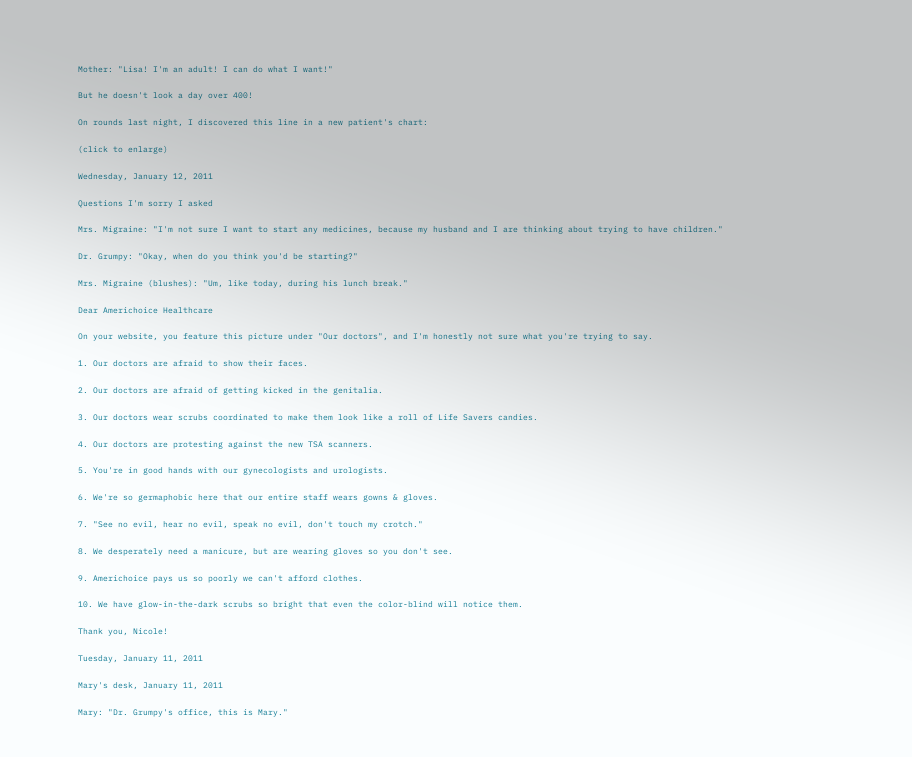Mother: "Lisa! I'm an adult! I can do what I want!"

But he doesn't look a day over 400!

On rounds last night, I discovered this line in a new patient's chart:

(click to enlarge)

Wednesday, January 12, 2011

Questions I'm sorry I asked

Mrs. Migraine: "I'm not sure I want to start any medicines, because my husband and I are thinking about trying to have children."

Dr. Grumpy: "Okay, when do you think you'd be starting?"

Mrs. Migraine (blushes): "Um, like today, during his lunch break."

Dear Americhoice Healthcare

On your website, you feature this picture under "Our doctors", and I'm honestly not sure what you're trying to say.

1. Our doctors are afraid to show their faces.

2. Our doctors are afraid of getting kicked in the genitalia.

3. Our doctors wear scrubs coordinated to make them look like a roll of Life Savers candies.

4. Our doctors are protesting against the new TSA scanners.

5. You're in good hands with our gynecologists and urologists.

6. We're so germaphobic here that our entire staff wears gowns & gloves.

7. "See no evil, hear no evil, speak no evil, don't touch my crotch."

8. We desperately need a manicure, but are wearing gloves so you don't see.

9. Americhoice pays us so poorly we can't afford clothes.

10. We have glow-in-the-dark scrubs so bright that even the color-blind will notice them.

Thank you, Nicole!

Tuesday, January 11, 2011

Mary's desk, January 11, 2011

Mary: "Dr. Grumpy's office, this is Mary."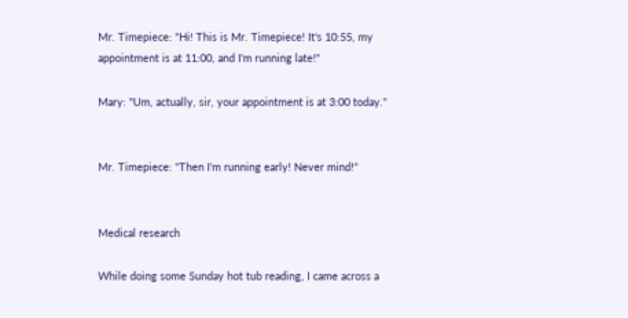Mr. Timepiece: "Hi! This is Mr. Timepiece! It's 10:55, my appointment is at 11:00, and I'm running late!"

Mary: "Um, actually, sir, your appointment is at 3:00 today."


Mr. Timepiece: "Then I'm running early! Never mind!"


Medical research

While doing some Sunday hot tub reading, I came across a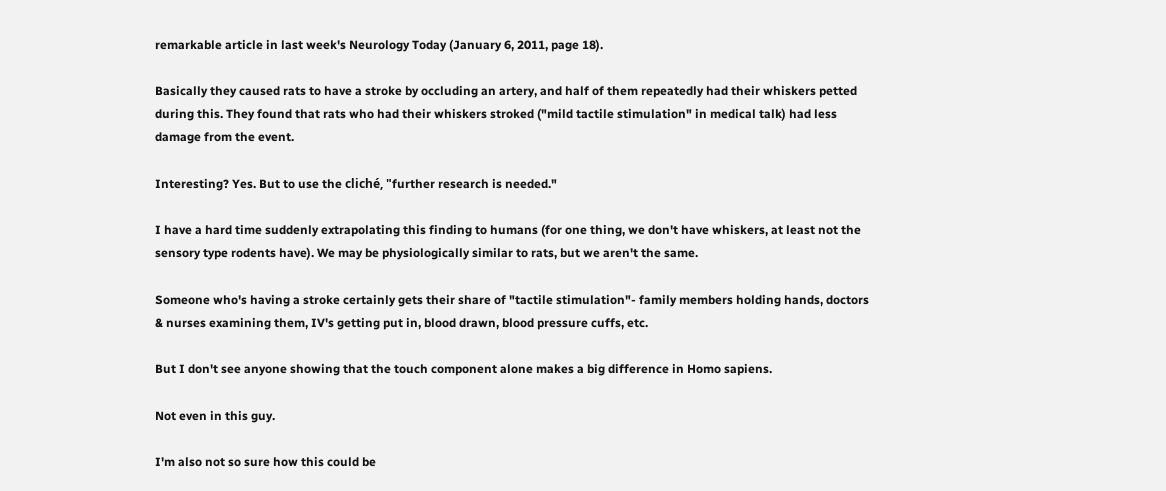remarkable article in last week's Neurology Today (January 6, 2011, page 18).

Basically they caused rats to have a stroke by occluding an artery, and half of them repeatedly had their whiskers petted during this. They found that rats who had their whiskers stroked ("mild tactile stimulation" in medical talk) had less damage from the event.

Interesting? Yes. But to use the cliché, "further research is needed."

I have a hard time suddenly extrapolating this finding to humans (for one thing, we don't have whiskers, at least not the sensory type rodents have). We may be physiologically similar to rats, but we aren't the same.

Someone who's having a stroke certainly gets their share of "tactile stimulation"- family members holding hands, doctors & nurses examining them, IV's getting put in, blood drawn, blood pressure cuffs, etc.

But I don't see anyone showing that the touch component alone makes a big difference in Homo sapiens.

Not even in this guy.

I'm also not so sure how this could be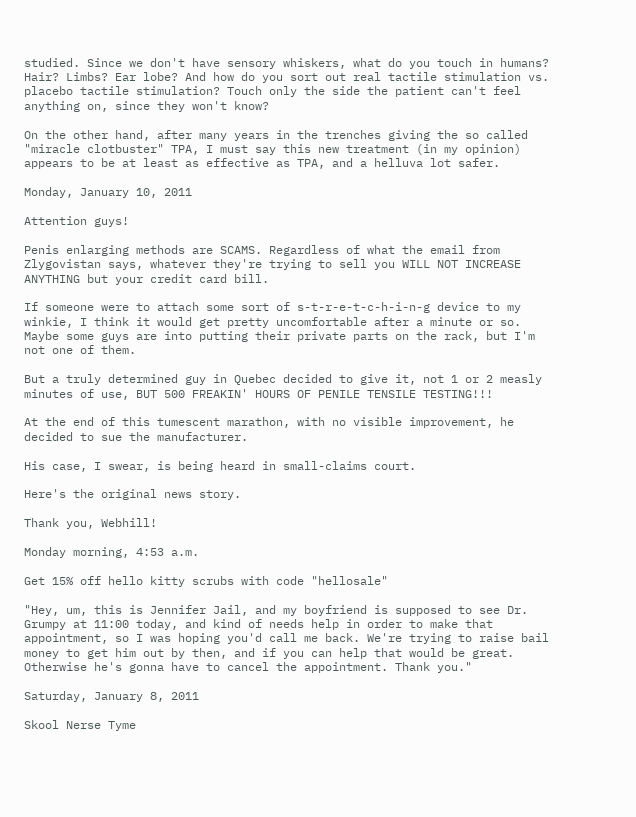studied. Since we don't have sensory whiskers, what do you touch in humans? Hair? Limbs? Ear lobe? And how do you sort out real tactile stimulation vs. placebo tactile stimulation? Touch only the side the patient can't feel anything on, since they won't know?

On the other hand, after many years in the trenches giving the so called "miracle clotbuster" TPA, I must say this new treatment (in my opinion) appears to be at least as effective as TPA, and a helluva lot safer.

Monday, January 10, 2011

Attention guys!

Penis enlarging methods are SCAMS. Regardless of what the email from Zlygovistan says, whatever they're trying to sell you WILL NOT INCREASE ANYTHING but your credit card bill.

If someone were to attach some sort of s-t-r-e-t-c-h-i-n-g device to my winkie, I think it would get pretty uncomfortable after a minute or so. Maybe some guys are into putting their private parts on the rack, but I'm not one of them.

But a truly determined guy in Quebec decided to give it, not 1 or 2 measly minutes of use, BUT 500 FREAKIN' HOURS OF PENILE TENSILE TESTING!!!

At the end of this tumescent marathon, with no visible improvement, he decided to sue the manufacturer.

His case, I swear, is being heard in small-claims court.

Here's the original news story.

Thank you, Webhill!

Monday morning, 4:53 a.m.

Get 15% off hello kitty scrubs with code "hellosale"

"Hey, um, this is Jennifer Jail, and my boyfriend is supposed to see Dr. Grumpy at 11:00 today, and kind of needs help in order to make that appointment, so I was hoping you'd call me back. We're trying to raise bail money to get him out by then, and if you can help that would be great. Otherwise he's gonna have to cancel the appointment. Thank you."

Saturday, January 8, 2011

Skool Nerse Tyme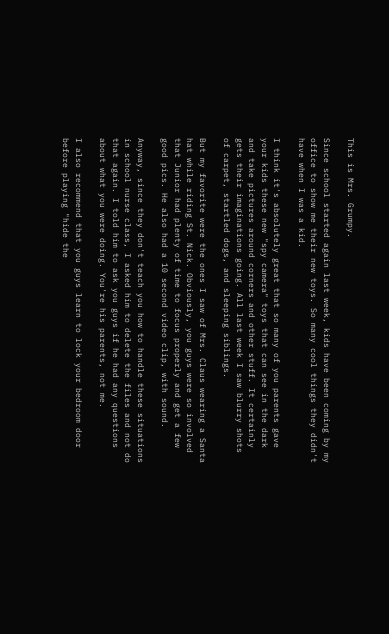This is Mrs. Grumpy.

Since school started again last week, kids have been coming by my office to show me their new toys. So many cool things they didn't have when I was a kid.

I think it's absolutely great that so many of you parents gave your kids these new "spy camera" toys that can see in the dark and take pictures around corners and other stuff. It certainly gets their imaginations going. All last week I saw blurry shots of carpet, startled dogs, and sleeping siblings.

But my favorite were the ones I saw of Mrs. Claus wearing a Santa hat while riding St. Nick. Obviously, you guys were so involved that Junior had plenty of time to focus properly and get a few good pics. He also had a 10 second video clip, with sound.

Anyway, since they don't teach you how to handle these situations in school nurse class, I asked him to delete the files and not do that again. I told him to ask you guys if he had any questions about what you were doing. You're his parents, not me.

I also recommend that you guys learn to lock your bedroom door before playing "hide the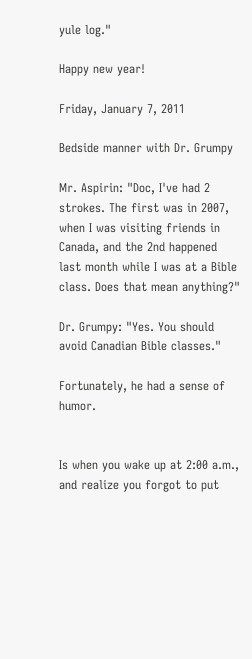yule log."

Happy new year!

Friday, January 7, 2011

Bedside manner with Dr. Grumpy

Mr. Aspirin: "Doc, I've had 2 strokes. The first was in 2007, when I was visiting friends in Canada, and the 2nd happened last month while I was at a Bible class. Does that mean anything?"

Dr. Grumpy: "Yes. You should avoid Canadian Bible classes."

Fortunately, he had a sense of humor.


Is when you wake up at 2:00 a.m., and realize you forgot to put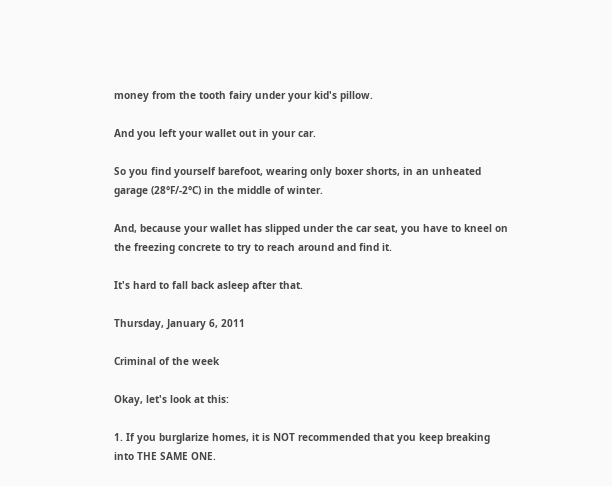money from the tooth fairy under your kid's pillow.

And you left your wallet out in your car.

So you find yourself barefoot, wearing only boxer shorts, in an unheated garage (28°F/-2°C) in the middle of winter.

And, because your wallet has slipped under the car seat, you have to kneel on the freezing concrete to try to reach around and find it.

It's hard to fall back asleep after that.

Thursday, January 6, 2011

Criminal of the week

Okay, let's look at this:

1. If you burglarize homes, it is NOT recommended that you keep breaking into THE SAME ONE.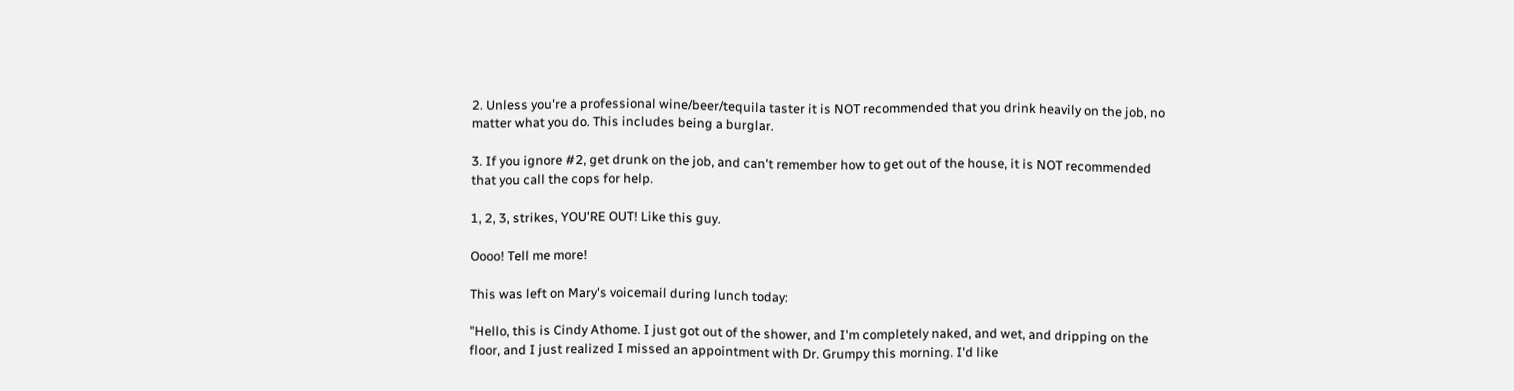2. Unless you're a professional wine/beer/tequila taster it is NOT recommended that you drink heavily on the job, no matter what you do. This includes being a burglar.

3. If you ignore #2, get drunk on the job, and can't remember how to get out of the house, it is NOT recommended that you call the cops for help.

1, 2, 3, strikes, YOU'RE OUT! Like this guy.

Oooo! Tell me more!

This was left on Mary's voicemail during lunch today:

"Hello, this is Cindy Athome. I just got out of the shower, and I'm completely naked, and wet, and dripping on the floor, and I just realized I missed an appointment with Dr. Grumpy this morning. I'd like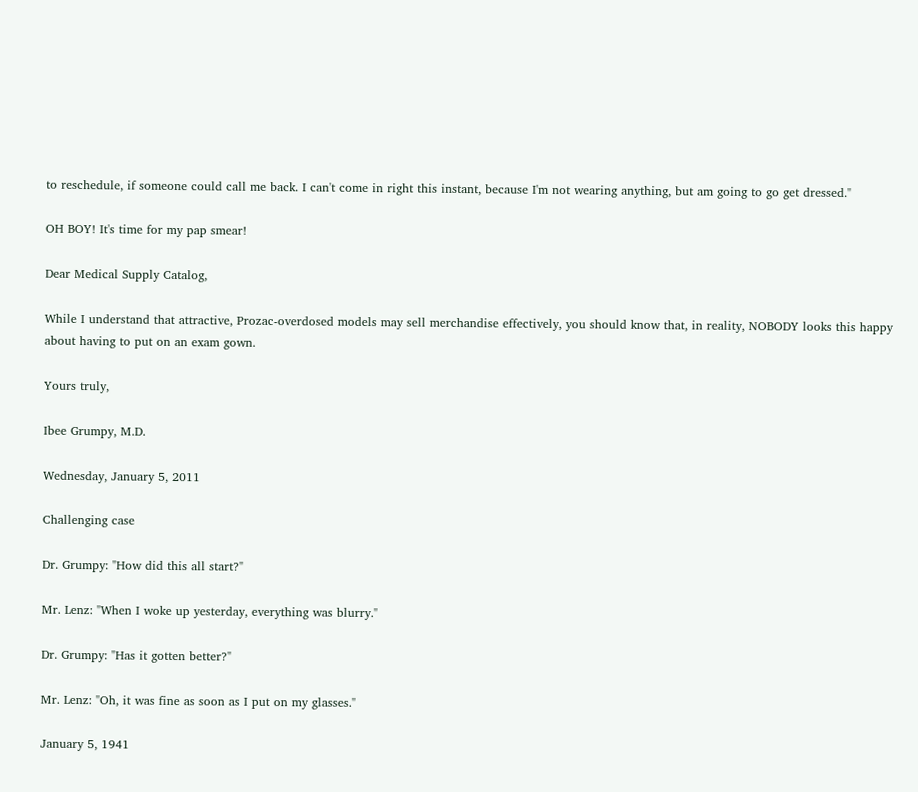to reschedule, if someone could call me back. I can't come in right this instant, because I'm not wearing anything, but am going to go get dressed."

OH BOY! It's time for my pap smear!

Dear Medical Supply Catalog,

While I understand that attractive, Prozac-overdosed models may sell merchandise effectively, you should know that, in reality, NOBODY looks this happy about having to put on an exam gown.

Yours truly,

Ibee Grumpy, M.D.

Wednesday, January 5, 2011

Challenging case

Dr. Grumpy: "How did this all start?"

Mr. Lenz: "When I woke up yesterday, everything was blurry."

Dr. Grumpy: "Has it gotten better?"

Mr. Lenz: "Oh, it was fine as soon as I put on my glasses."

January 5, 1941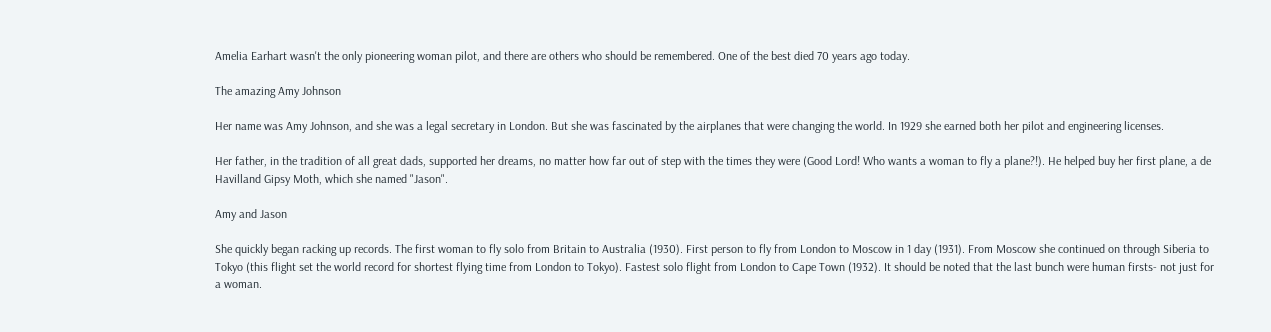Amelia Earhart wasn't the only pioneering woman pilot, and there are others who should be remembered. One of the best died 70 years ago today.

The amazing Amy Johnson

Her name was Amy Johnson, and she was a legal secretary in London. But she was fascinated by the airplanes that were changing the world. In 1929 she earned both her pilot and engineering licenses.

Her father, in the tradition of all great dads, supported her dreams, no matter how far out of step with the times they were (Good Lord! Who wants a woman to fly a plane?!). He helped buy her first plane, a de Havilland Gipsy Moth, which she named "Jason".

Amy and Jason

She quickly began racking up records. The first woman to fly solo from Britain to Australia (1930). First person to fly from London to Moscow in 1 day (1931). From Moscow she continued on through Siberia to Tokyo (this flight set the world record for shortest flying time from London to Tokyo). Fastest solo flight from London to Cape Town (1932). It should be noted that the last bunch were human firsts- not just for a woman.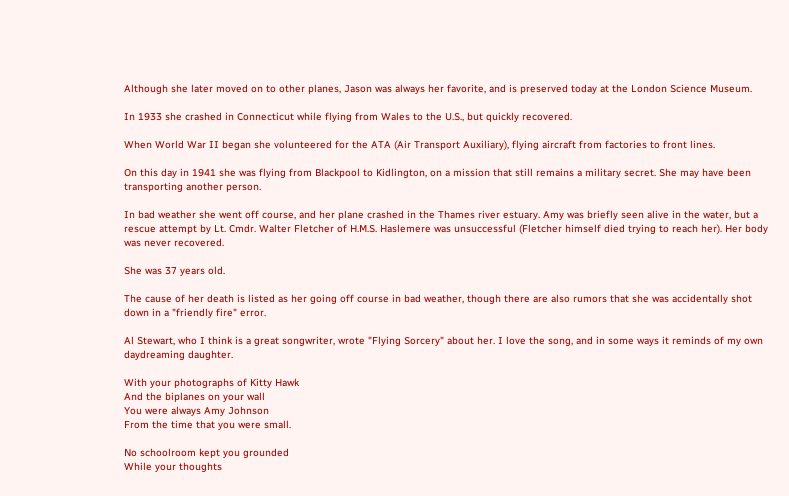Although she later moved on to other planes, Jason was always her favorite, and is preserved today at the London Science Museum.

In 1933 she crashed in Connecticut while flying from Wales to the U.S., but quickly recovered.

When World War II began she volunteered for the ATA (Air Transport Auxiliary), flying aircraft from factories to front lines.

On this day in 1941 she was flying from Blackpool to Kidlington, on a mission that still remains a military secret. She may have been transporting another person.

In bad weather she went off course, and her plane crashed in the Thames river estuary. Amy was briefly seen alive in the water, but a rescue attempt by Lt. Cmdr. Walter Fletcher of H.M.S. Haslemere was unsuccessful (Fletcher himself died trying to reach her). Her body was never recovered.

She was 37 years old.

The cause of her death is listed as her going off course in bad weather, though there are also rumors that she was accidentally shot down in a "friendly fire" error.

Al Stewart, who I think is a great songwriter, wrote "Flying Sorcery" about her. I love the song, and in some ways it reminds of my own daydreaming daughter.

With your photographs of Kitty Hawk
And the biplanes on your wall
You were always Amy Johnson
From the time that you were small.

No schoolroom kept you grounded
While your thoughts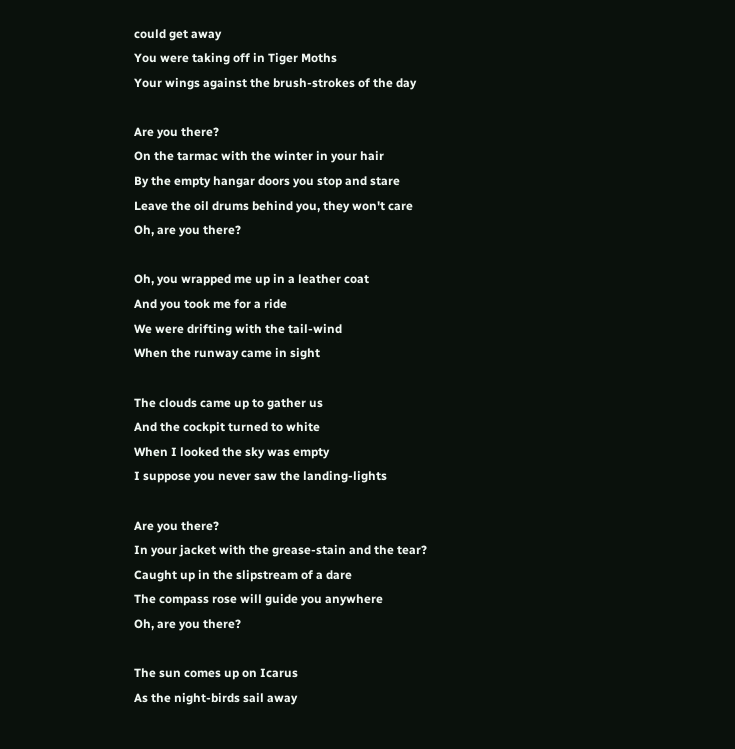could get away
You were taking off in Tiger Moths
Your wings against the brush-strokes of the day

Are you there?
On the tarmac with the winter in your hair
By the empty hangar doors you stop and stare
Leave the oil drums behind you, they won't care
Oh, are you there?

Oh, you wrapped me up in a leather coat
And you took me for a ride
We were drifting with the tail-wind
When the runway came in sight

The clouds came up to gather us
And the cockpit turned to white
When I looked the sky was empty
I suppose you never saw the landing-lights

Are you there?
In your jacket with the grease-stain and the tear?
Caught up in the slipstream of a dare
The compass rose will guide you anywhere
Oh, are you there?

The sun comes up on Icarus
As the night-birds sail away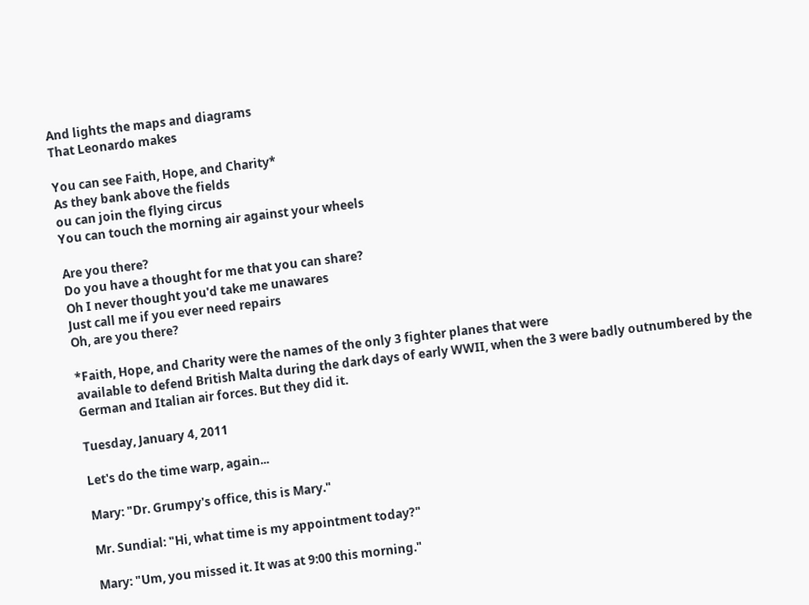And lights the maps and diagrams
That Leonardo makes

You can see Faith, Hope, and Charity*
As they bank above the fields
ou can join the flying circus
You can touch the morning air against your wheels

Are you there?
Do you have a thought for me that you can share?
Oh I never thought you'd take me unawares
Just call me if you ever need repairs
Oh, are you there?

*Faith, Hope, and Charity were the names of the only 3 fighter planes that were
available to defend British Malta during the dark days of early WWII, when the 3 were badly outnumbered by the German and Italian air forces. But they did it.

Tuesday, January 4, 2011

Let's do the time warp, again...

Mary: "Dr. Grumpy's office, this is Mary."

Mr. Sundial: "Hi, what time is my appointment today?"

Mary: "Um, you missed it. It was at 9:00 this morning."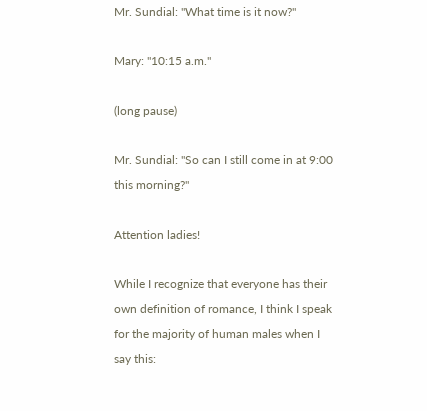Mr. Sundial: "What time is it now?"

Mary: "10:15 a.m."

(long pause)

Mr. Sundial: "So can I still come in at 9:00 this morning?"

Attention ladies!

While I recognize that everyone has their own definition of romance, I think I speak for the majority of human males when I say this: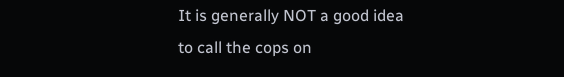It is generally NOT a good idea to call the cops on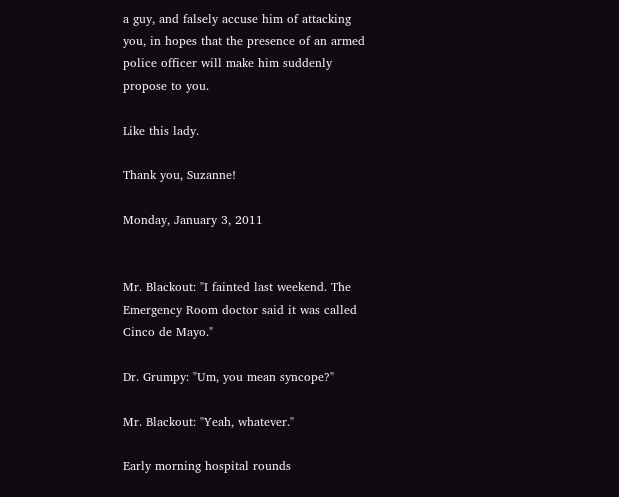a guy, and falsely accuse him of attacking you, in hopes that the presence of an armed police officer will make him suddenly propose to you.

Like this lady.

Thank you, Suzanne!

Monday, January 3, 2011


Mr. Blackout: "I fainted last weekend. The Emergency Room doctor said it was called Cinco de Mayo."

Dr. Grumpy: "Um, you mean syncope?"

Mr. Blackout: "Yeah, whatever."

Early morning hospital rounds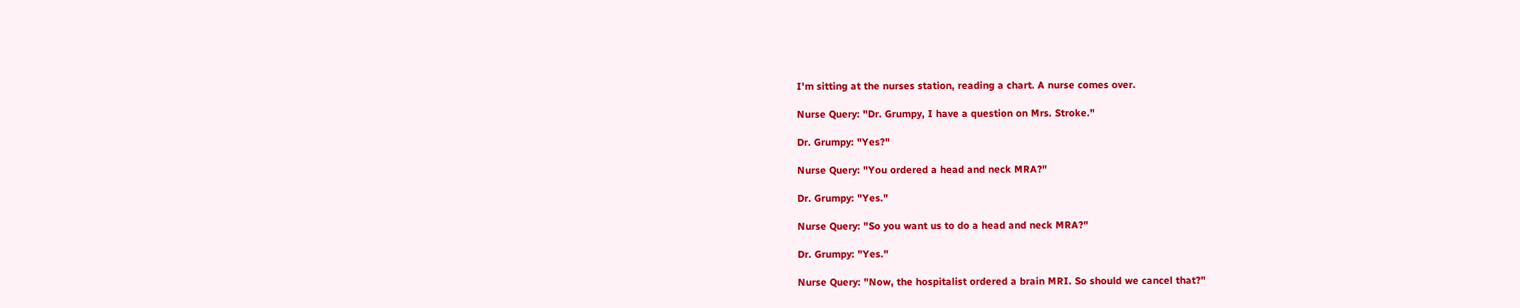I'm sitting at the nurses station, reading a chart. A nurse comes over.

Nurse Query: "Dr. Grumpy, I have a question on Mrs. Stroke."

Dr. Grumpy: "Yes?"

Nurse Query: "You ordered a head and neck MRA?"

Dr. Grumpy: "Yes."

Nurse Query: "So you want us to do a head and neck MRA?"

Dr. Grumpy: "Yes."

Nurse Query: "Now, the hospitalist ordered a brain MRI. So should we cancel that?"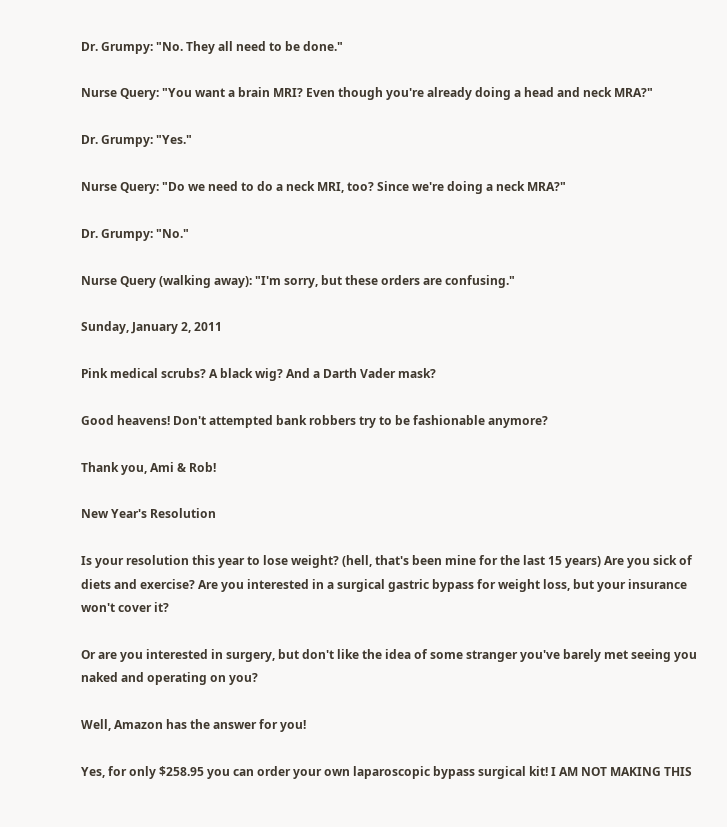Dr. Grumpy: "No. They all need to be done."

Nurse Query: "You want a brain MRI? Even though you're already doing a head and neck MRA?"

Dr. Grumpy: "Yes."

Nurse Query: "Do we need to do a neck MRI, too? Since we're doing a neck MRA?"

Dr. Grumpy: "No."

Nurse Query (walking away): "I'm sorry, but these orders are confusing."

Sunday, January 2, 2011

Pink medical scrubs? A black wig? And a Darth Vader mask?

Good heavens! Don't attempted bank robbers try to be fashionable anymore?

Thank you, Ami & Rob!

New Year's Resolution

Is your resolution this year to lose weight? (hell, that's been mine for the last 15 years) Are you sick of diets and exercise? Are you interested in a surgical gastric bypass for weight loss, but your insurance won't cover it?

Or are you interested in surgery, but don't like the idea of some stranger you've barely met seeing you naked and operating on you?

Well, Amazon has the answer for you!

Yes, for only $258.95 you can order your own laparoscopic bypass surgical kit! I AM NOT MAKING THIS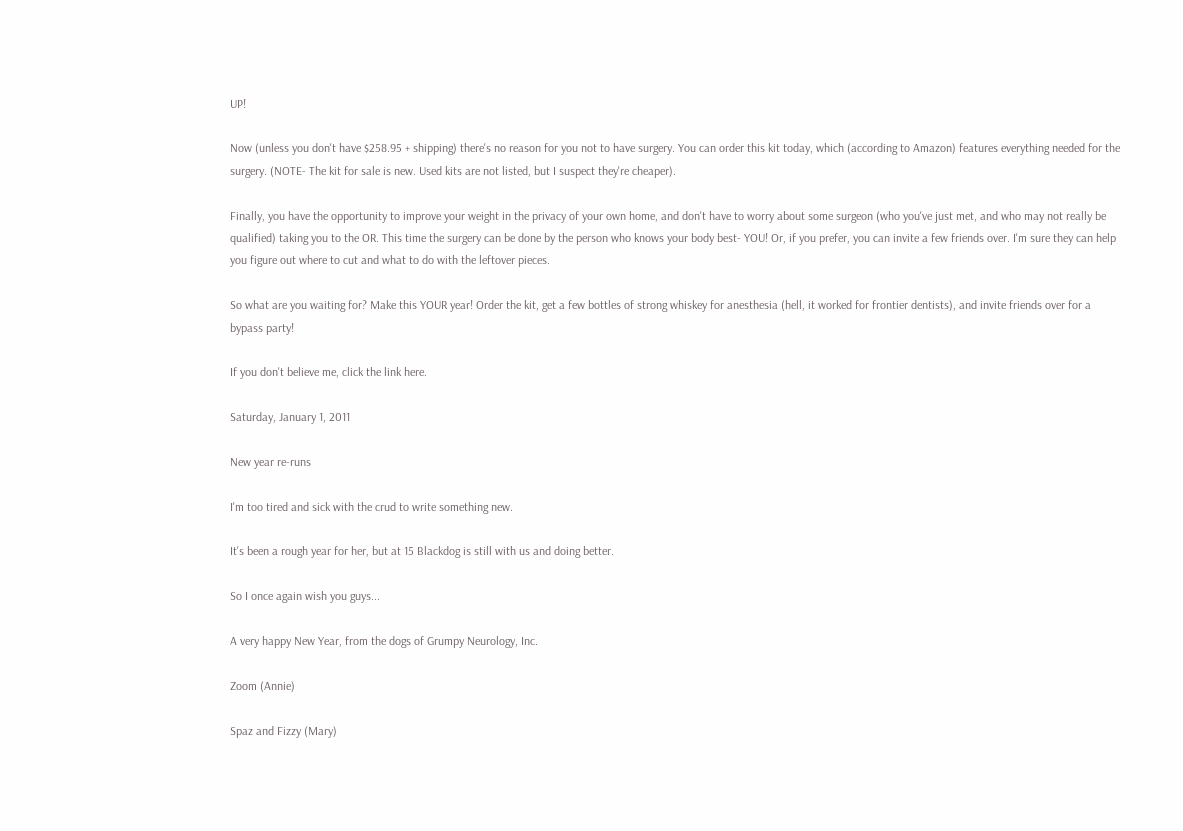UP!

Now (unless you don't have $258.95 + shipping) there's no reason for you not to have surgery. You can order this kit today, which (according to Amazon) features everything needed for the surgery. (NOTE- The kit for sale is new. Used kits are not listed, but I suspect they're cheaper).

Finally, you have the opportunity to improve your weight in the privacy of your own home, and don't have to worry about some surgeon (who you've just met, and who may not really be qualified) taking you to the OR. This time the surgery can be done by the person who knows your body best- YOU! Or, if you prefer, you can invite a few friends over. I'm sure they can help you figure out where to cut and what to do with the leftover pieces.

So what are you waiting for? Make this YOUR year! Order the kit, get a few bottles of strong whiskey for anesthesia (hell, it worked for frontier dentists), and invite friends over for a bypass party!

If you don't believe me, click the link here.

Saturday, January 1, 2011

New year re-runs

I'm too tired and sick with the crud to write something new.

It's been a rough year for her, but at 15 Blackdog is still with us and doing better.

So I once again wish you guys...

A very happy New Year, from the dogs of Grumpy Neurology, Inc.

Zoom (Annie)

Spaz and Fizzy (Mary)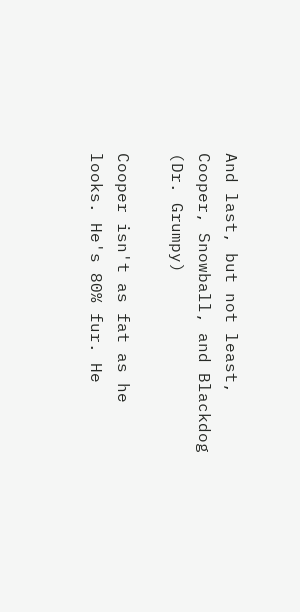And last, but not least, Cooper, Snowball, and Blackdog (Dr. Grumpy)

Cooper isn't as fat as he looks. He's 80% fur. He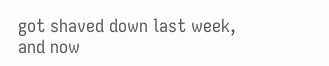got shaved down last week, and now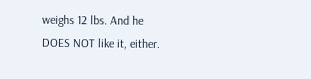weighs 12 lbs. And he DOES NOT like it, either.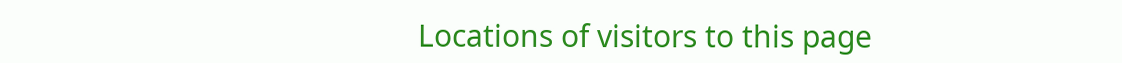Locations of visitors to this page